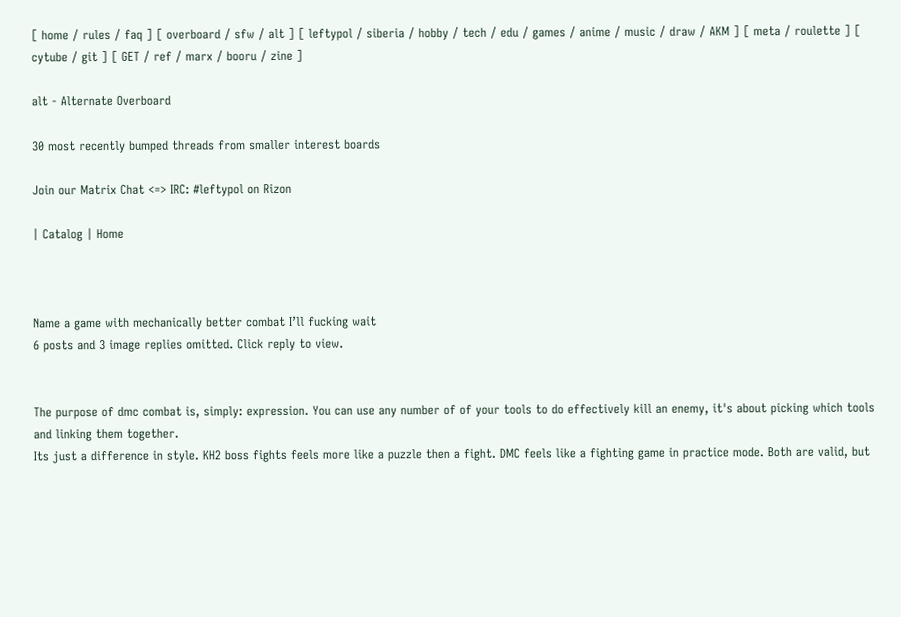[ home / rules / faq ] [ overboard / sfw / alt ] [ leftypol / siberia / hobby / tech / edu / games / anime / music / draw / AKM ] [ meta / roulette ] [ cytube / git ] [ GET / ref / marx / booru / zine ]

alt - Alternate Overboard

30 most recently bumped threads from smaller interest boards

Join our Matrix Chat <=> IRC: #leftypol on Rizon

| Catalog | Home



Name a game with mechanically better combat I’ll fucking wait
6 posts and 3 image replies omitted. Click reply to view.


The purpose of dmc combat is, simply: expression. You can use any number of of your tools to do effectively kill an enemy, it's about picking which tools and linking them together.
Its just a difference in style. KH2 boss fights feels more like a puzzle then a fight. DMC feels like a fighting game in practice mode. Both are valid, but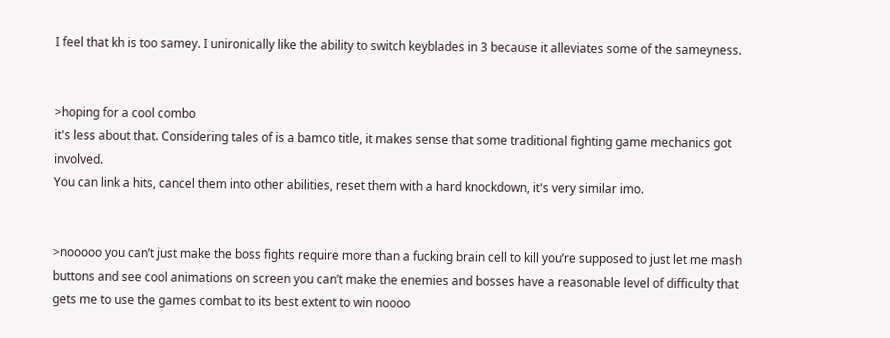I feel that kh is too samey. I unironically like the ability to switch keyblades in 3 because it alleviates some of the sameyness.


>hoping for a cool combo
it's less about that. Considering tales of is a bamco title, it makes sense that some traditional fighting game mechanics got involved.
You can link a hits, cancel them into other abilities, reset them with a hard knockdown, it's very similar imo.


>nooooo you can’t just make the boss fights require more than a fucking brain cell to kill you’re supposed to just let me mash buttons and see cool animations on screen you can’t make the enemies and bosses have a reasonable level of difficulty that gets me to use the games combat to its best extent to win noooo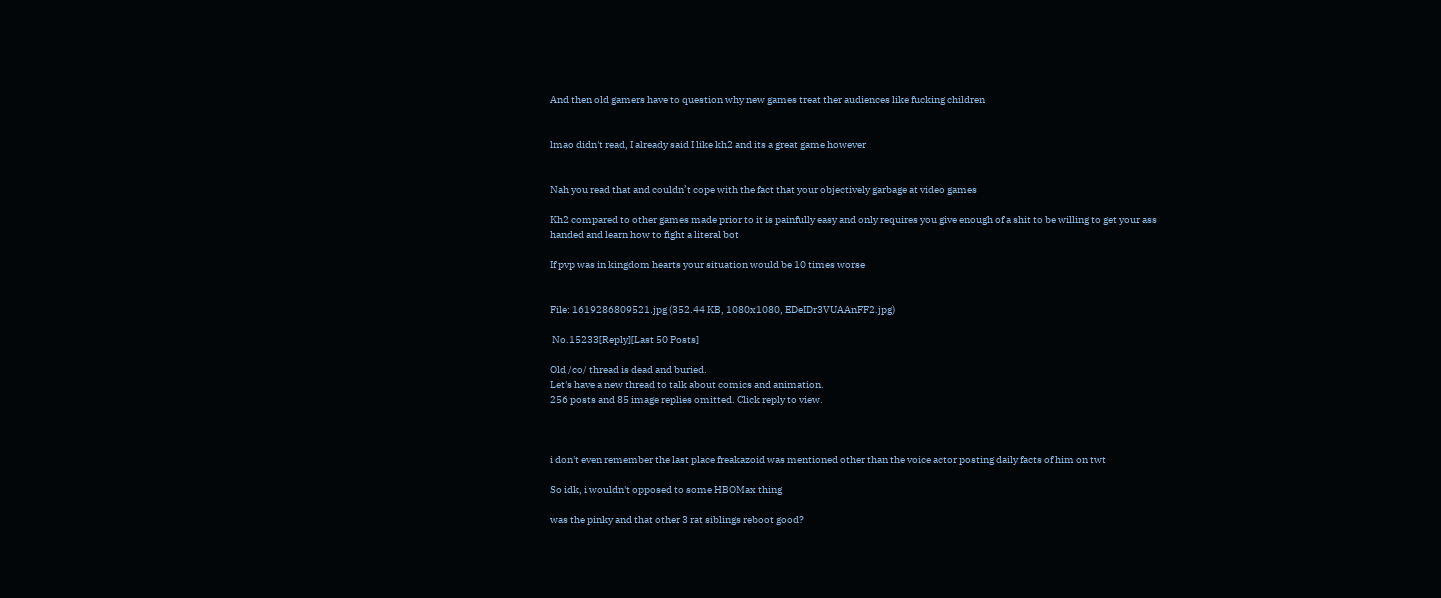And then old gamers have to question why new games treat ther audiences like fucking children


lmao didn't read, I already said I like kh2 and its a great game however


Nah you read that and couldn’t cope with the fact that your objectively garbage at video games

Kh2 compared to other games made prior to it is painfully easy and only requires you give enough of a shit to be willing to get your ass handed and learn how to fight a literal bot

If pvp was in kingdom hearts your situation would be 10 times worse


File: 1619286809521.jpg (352.44 KB, 1080x1080, EDeIDr3VUAAnFF2.jpg)

 No.15233[Reply][Last 50 Posts]

Old /co/ thread is dead and buried.
Let's have a new thread to talk about comics and animation.
256 posts and 85 image replies omitted. Click reply to view.



i don't even remember the last place freakazoid was mentioned other than the voice actor posting daily facts of him on twt

So idk, i wouldn't opposed to some HBOMax thing

was the pinky and that other 3 rat siblings reboot good?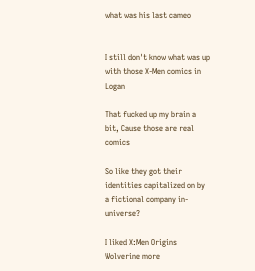what was his last cameo


I still don't know what was up with those X-Men comics in Logan

That fucked up my brain a bit, Cause those are real comics

So like they got their identities capitalized on by a fictional company in-universe?

I liked X:Men Origins Wolverine more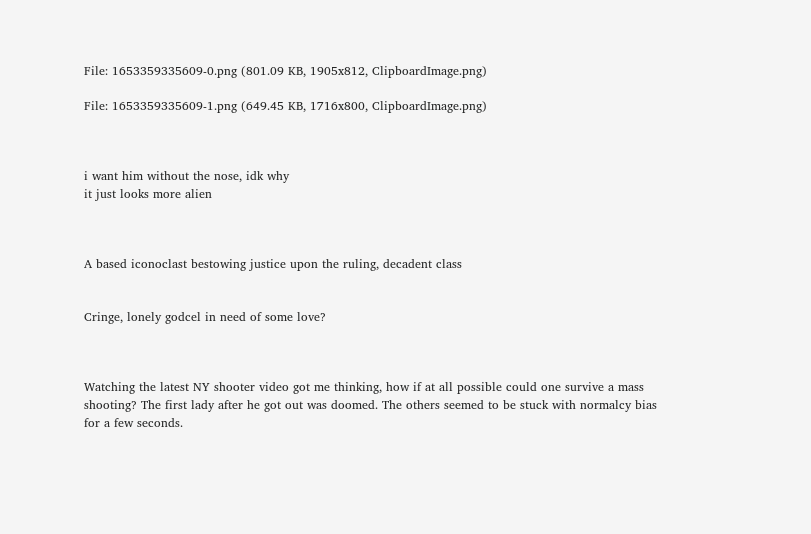File: 1653359335609-0.png (801.09 KB, 1905x812, ClipboardImage.png)

File: 1653359335609-1.png (649.45 KB, 1716x800, ClipboardImage.png)



i want him without the nose, idk why
it just looks more alien



A based iconoclast bestowing justice upon the ruling, decadent class


Cringe, lonely godcel in need of some love?



Watching the latest NY shooter video got me thinking, how if at all possible could one survive a mass shooting? The first lady after he got out was doomed. The others seemed to be stuck with normalcy bias for a few seconds.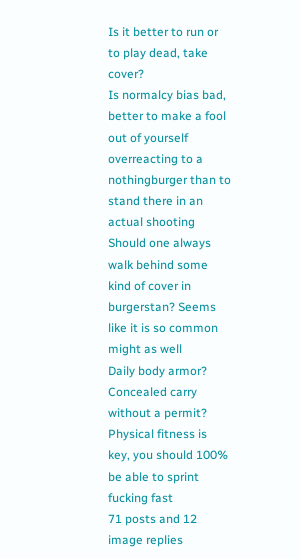Is it better to run or to play dead, take cover?
Is normalcy bias bad, better to make a fool out of yourself overreacting to a nothingburger than to stand there in an actual shooting
Should one always walk behind some kind of cover in burgerstan? Seems like it is so common might as well
Daily body armor? Concealed carry without a permit?
Physical fitness is key, you should 100% be able to sprint fucking fast
71 posts and 12 image replies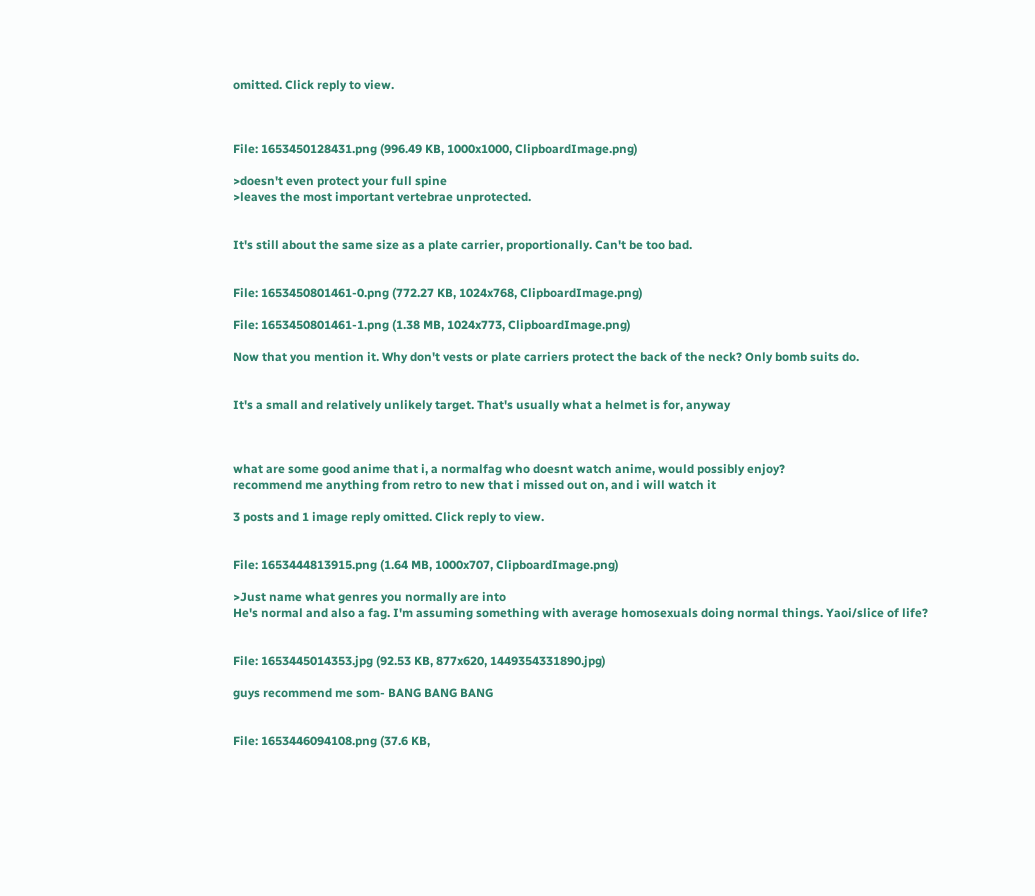omitted. Click reply to view.



File: 1653450128431.png (996.49 KB, 1000x1000, ClipboardImage.png)

>doesn't even protect your full spine
>leaves the most important vertebrae unprotected.


It's still about the same size as a plate carrier, proportionally. Can't be too bad.


File: 1653450801461-0.png (772.27 KB, 1024x768, ClipboardImage.png)

File: 1653450801461-1.png (1.38 MB, 1024x773, ClipboardImage.png)

Now that you mention it. Why don't vests or plate carriers protect the back of the neck? Only bomb suits do.


It's a small and relatively unlikely target. That's usually what a helmet is for, anyway



what are some good anime that i, a normalfag who doesnt watch anime, would possibly enjoy?
recommend me anything from retro to new that i missed out on, and i will watch it

3 posts and 1 image reply omitted. Click reply to view.


File: 1653444813915.png (1.64 MB, 1000x707, ClipboardImage.png)

>Just name what genres you normally are into
He's normal and also a fag. I'm assuming something with average homosexuals doing normal things. Yaoi/slice of life?


File: 1653445014353.jpg (92.53 KB, 877x620, 1449354331890.jpg)

guys recommend me som- BANG BANG BANG


File: 1653446094108.png (37.6 KB,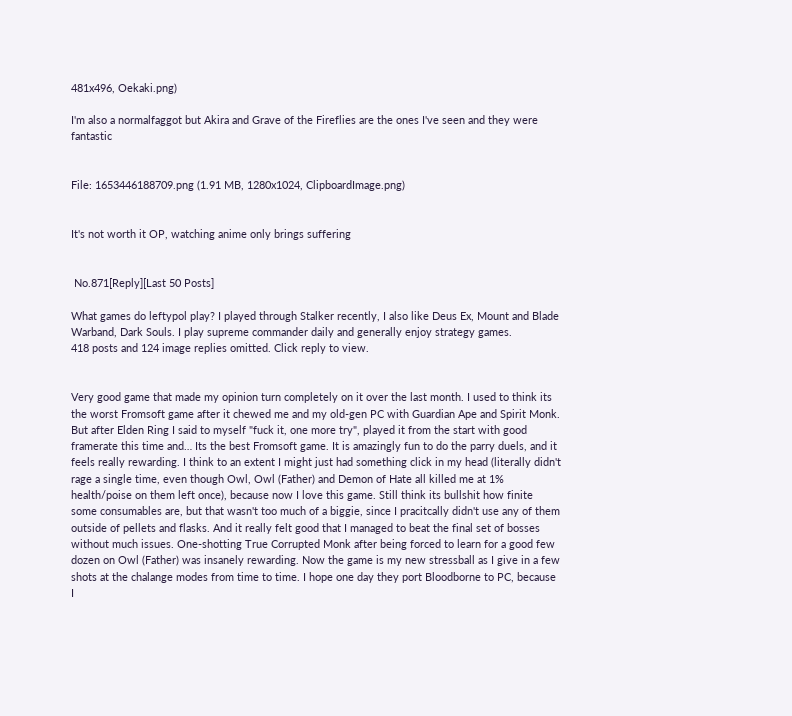481x496, Oekaki.png)

I'm also a normalfaggot but Akira and Grave of the Fireflies are the ones I've seen and they were fantastic


File: 1653446188709.png (1.91 MB, 1280x1024, ClipboardImage.png)


It's not worth it OP, watching anime only brings suffering


 No.871[Reply][Last 50 Posts]

What games do leftypol play? I played through Stalker recently, I also like Deus Ex, Mount and Blade Warband, Dark Souls. I play supreme commander daily and generally enjoy strategy games.
418 posts and 124 image replies omitted. Click reply to view.


Very good game that made my opinion turn completely on it over the last month. I used to think its the worst Fromsoft game after it chewed me and my old-gen PC with Guardian Ape and Spirit Monk. But after Elden Ring I said to myself "fuck it, one more try", played it from the start with good framerate this time and… Its the best Fromsoft game. It is amazingly fun to do the parry duels, and it feels really rewarding. I think to an extent I might just had something click in my head (literally didn't rage a single time, even though Owl, Owl (Father) and Demon of Hate all killed me at 1% health/poise on them left once), because now I love this game. Still think its bullshit how finite some consumables are, but that wasn't too much of a biggie, since I pracitcally didn't use any of them outside of pellets and flasks. And it really felt good that I managed to beat the final set of bosses without much issues. One-shotting True Corrupted Monk after being forced to learn for a good few dozen on Owl (Father) was insanely rewarding. Now the game is my new stressball as I give in a few shots at the chalange modes from time to time. I hope one day they port Bloodborne to PC, because I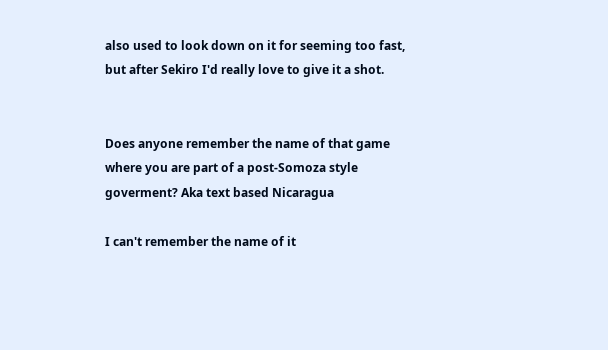also used to look down on it for seeming too fast, but after Sekiro I'd really love to give it a shot.


Does anyone remember the name of that game where you are part of a post-Somoza style goverment? Aka text based Nicaragua

I can't remember the name of it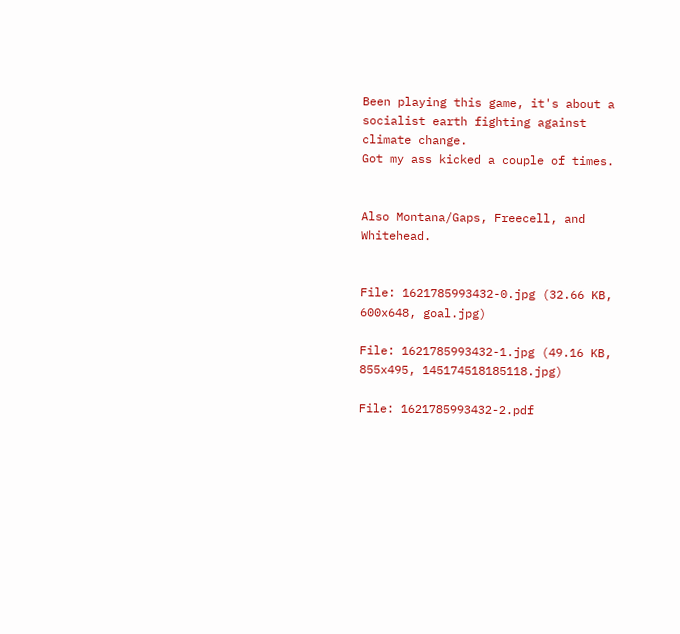Been playing this game, it's about a socialist earth fighting against climate change.
Got my ass kicked a couple of times.


Also Montana/Gaps, Freecell, and Whitehead.


File: 1621785993432-0.jpg (32.66 KB, 600x648, goal.jpg)

File: 1621785993432-1.jpg (49.16 KB, 855x495, 145174518185118.jpg)

File: 1621785993432-2.pdf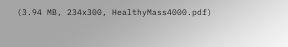(3.94 MB, 234x300, HealthyMass4000.pdf)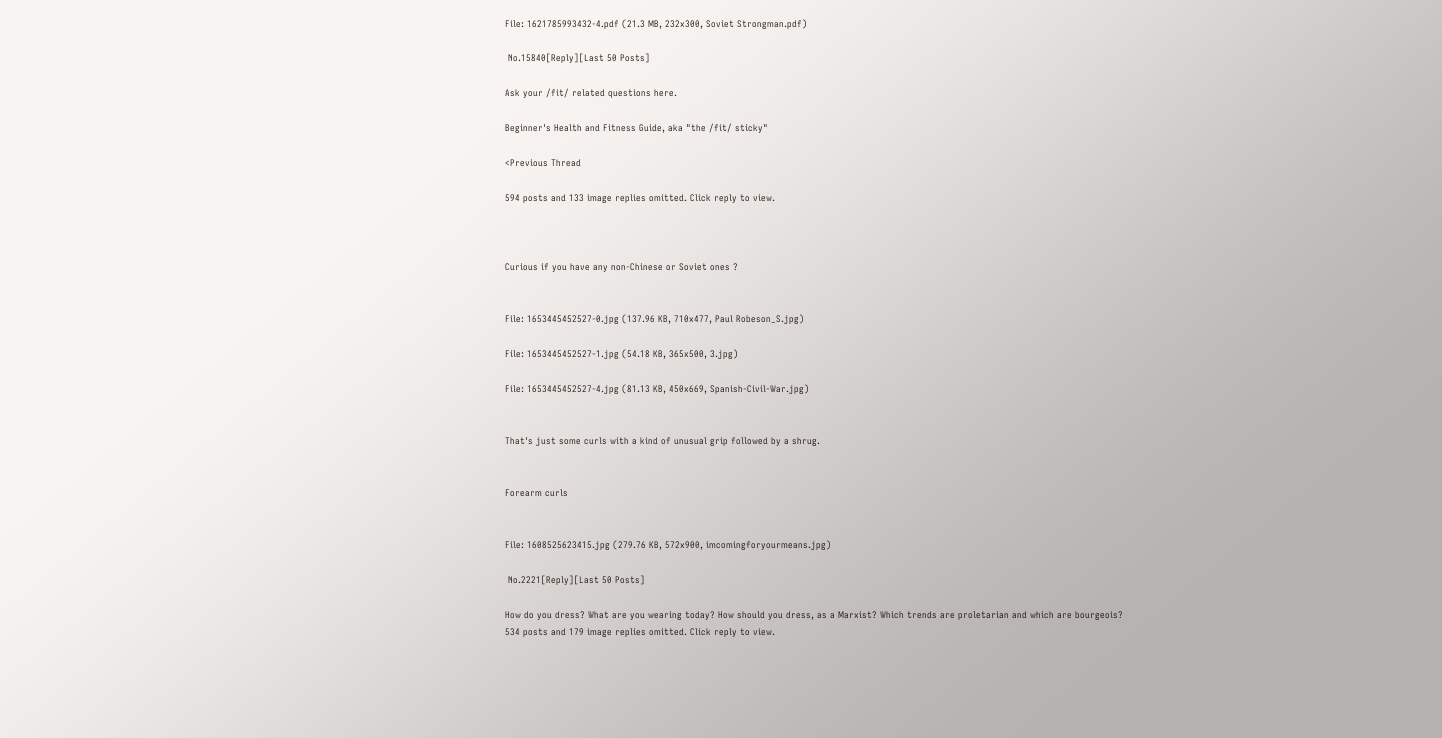File: 1621785993432-4.pdf (21.3 MB, 232x300, Soviet Strongman.pdf)

 No.15840[Reply][Last 50 Posts]

Ask your /fit/ related questions here.

Beginner's Health and Fitness Guide, aka "the /fit/ sticky"

<Previous Thread

594 posts and 133 image replies omitted. Click reply to view.



Curious if you have any non-Chinese or Soviet ones ?


File: 1653445452527-0.jpg (137.96 KB, 710x477, Paul Robeson_S.jpg)

File: 1653445452527-1.jpg (54.18 KB, 365x500, 3.jpg)

File: 1653445452527-4.jpg (81.13 KB, 450x669, Spanish-Civil-War.jpg)


That's just some curls with a kind of unusual grip followed by a shrug.


Forearm curls


File: 1608525623415.jpg (279.76 KB, 572x900, imcomingforyourmeans.jpg)

 No.2221[Reply][Last 50 Posts]

How do you dress? What are you wearing today? How should you dress, as a Marxist? Which trends are proletarian and which are bourgeois?
534 posts and 179 image replies omitted. Click reply to view.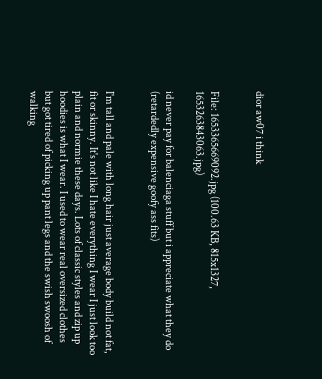dior aw07 i think


File: 1653365669092.jpg (100.63 KB, 815x1327, 1653263843063.jpg)

id never pay for balenciaga stuff but i appreciate what they do (retardedly expensive goofy ass fits)


I'm tall and pale with long hair just average body build not fat, fit or skinny. It's not like I hate everything I wear I just look too plain and normie these days. Lots of classic styles and zip up hoodies is what I wear. I used to wear real oversized clothes but got tired of picking up pant legs and the swish swoosh of walking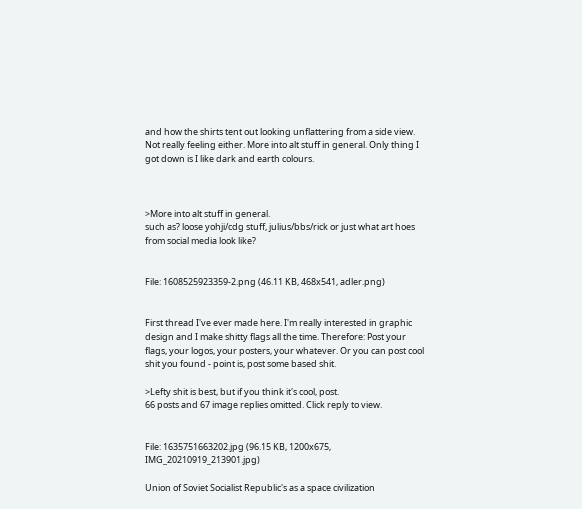and how the shirts tent out looking unflattering from a side view. Not really feeling either. More into alt stuff in general. Only thing I got down is I like dark and earth colours.



>More into alt stuff in general.
such as? loose yohji/cdg stuff, julius/bbs/rick or just what art hoes from social media look like?


File: 1608525923359-2.png (46.11 KB, 468x541, adler.png)


First thread I've ever made here. I'm really interested in graphic design and I make shitty flags all the time. Therefore: Post your flags, your logos, your posters, your whatever. Or you can post cool shit you found - point is, post some based shit.

>Lefty shit is best, but if you think it's cool, post.
66 posts and 67 image replies omitted. Click reply to view.


File: 1635751663202.jpg (96.15 KB, 1200x675, IMG_20210919_213901.jpg)

Union of Soviet Socialist Republic's as a space civilization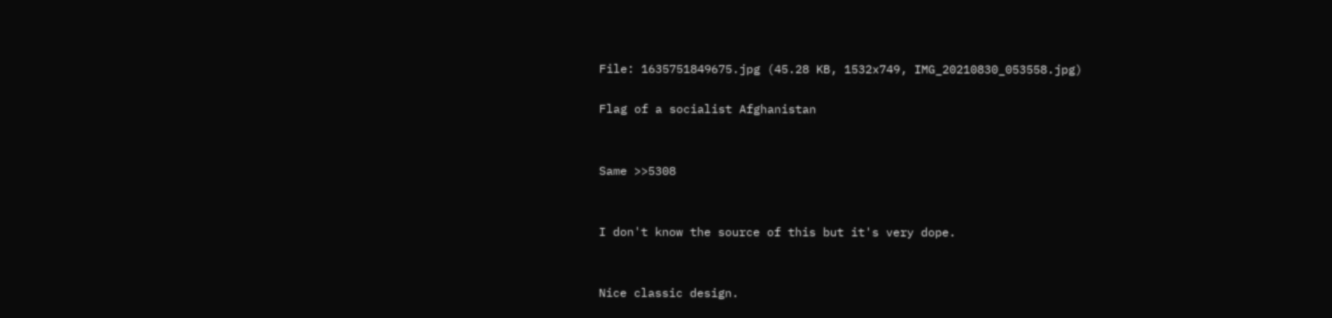File: 1635751849675.jpg (45.28 KB, 1532x749, IMG_20210830_053558.jpg)

Flag of a socialist Afghanistan


Same >>5308


I don't know the source of this but it's very dope.


Nice classic design.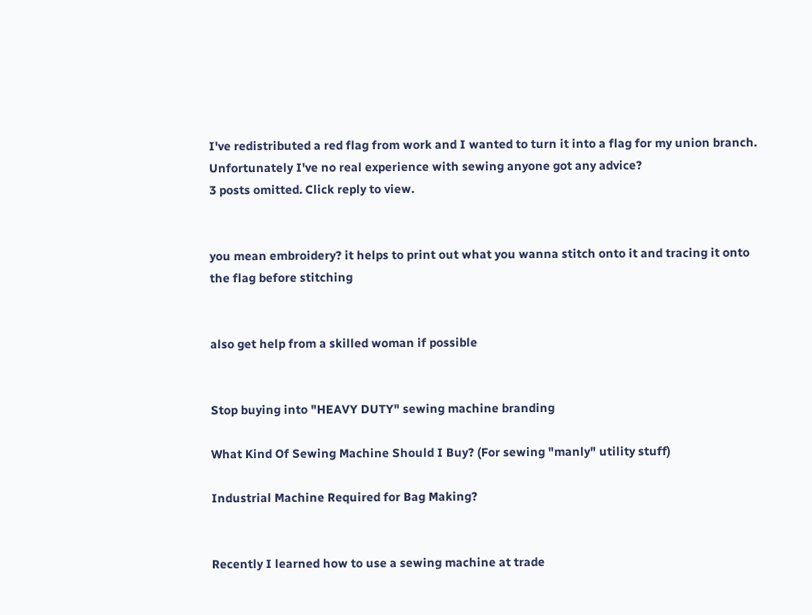I've redistributed a red flag from work and I wanted to turn it into a flag for my union branch. Unfortunately I've no real experience with sewing anyone got any advice?
3 posts omitted. Click reply to view.


you mean embroidery? it helps to print out what you wanna stitch onto it and tracing it onto the flag before stitching


also get help from a skilled woman if possible


Stop buying into "HEAVY DUTY" sewing machine branding

What Kind Of Sewing Machine Should I Buy? (For sewing "manly" utility stuff)

Industrial Machine Required for Bag Making?


Recently I learned how to use a sewing machine at trade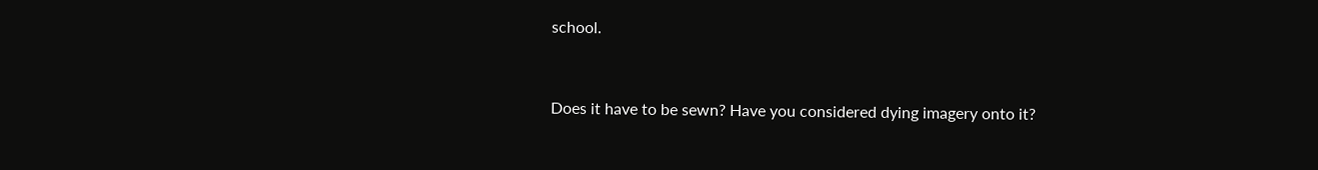school.


Does it have to be sewn? Have you considered dying imagery onto it?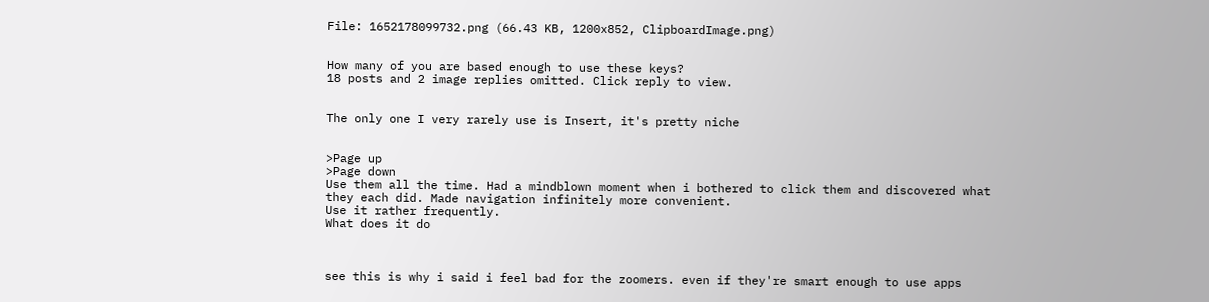File: 1652178099732.png (66.43 KB, 1200x852, ClipboardImage.png)


How many of you are based enough to use these keys?
18 posts and 2 image replies omitted. Click reply to view.


The only one I very rarely use is Insert, it's pretty niche


>Page up
>Page down
Use them all the time. Had a mindblown moment when i bothered to click them and discovered what they each did. Made navigation infinitely more convenient.
Use it rather frequently.
What does it do



see this is why i said i feel bad for the zoomers. even if they're smart enough to use apps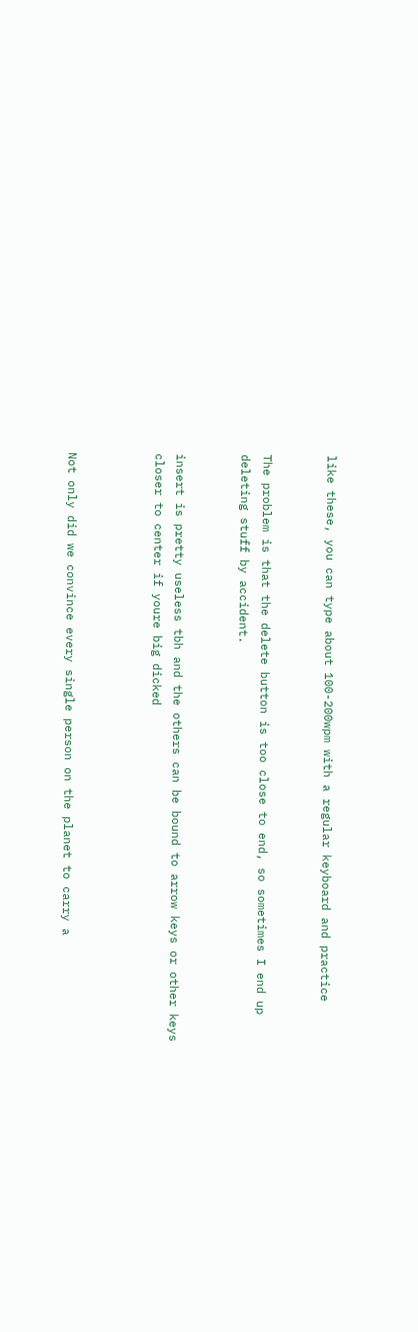like these, you can type about 100-200wpm with a regular keyboard and practice


The problem is that the delete button is too close to end, so sometimes I end up deleting stuff by accident.


insert is pretty useless tbh and the others can be bound to arrow keys or other keys closer to center if youre big dicked



Not only did we convince every single person on the planet to carry a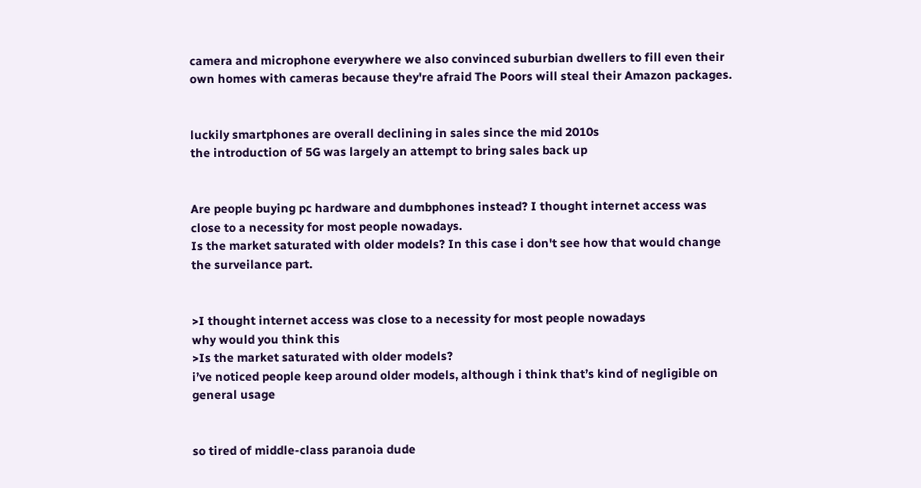camera and microphone everywhere we also convinced suburbian dwellers to fill even their own homes with cameras because they're afraid The Poors will steal their Amazon packages.


luckily smartphones are overall declining in sales since the mid 2010s
the introduction of 5G was largely an attempt to bring sales back up


Are people buying pc hardware and dumbphones instead? I thought internet access was close to a necessity for most people nowadays.
Is the market saturated with older models? In this case i don't see how that would change the surveilance part.


>I thought internet access was close to a necessity for most people nowadays
why would you think this
>Is the market saturated with older models?
i’ve noticed people keep around older models, although i think that’s kind of negligible on general usage


so tired of middle-class paranoia dude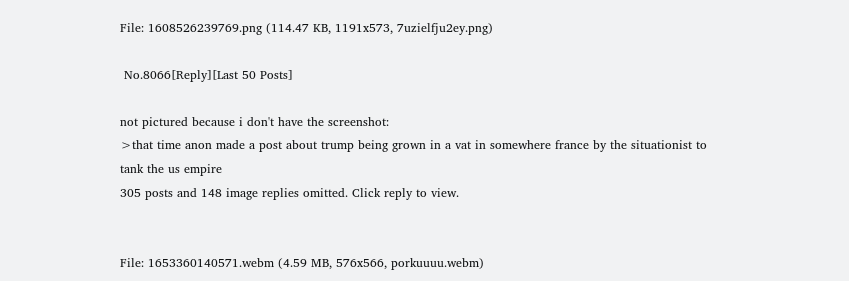File: 1608526239769.png (114.47 KB, 1191x573, 7uzielfju2ey.png)

 No.8066[Reply][Last 50 Posts]

not pictured because i don't have the screenshot:
>that time anon made a post about trump being grown in a vat in somewhere france by the situationist to tank the us empire
305 posts and 148 image replies omitted. Click reply to view.


File: 1653360140571.webm (4.59 MB, 576x566, porkuuuu.webm)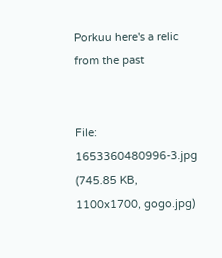Porkuu here's a relic from the past


File: 1653360480996-3.jpg (745.85 KB, 1100x1700, gogo.jpg)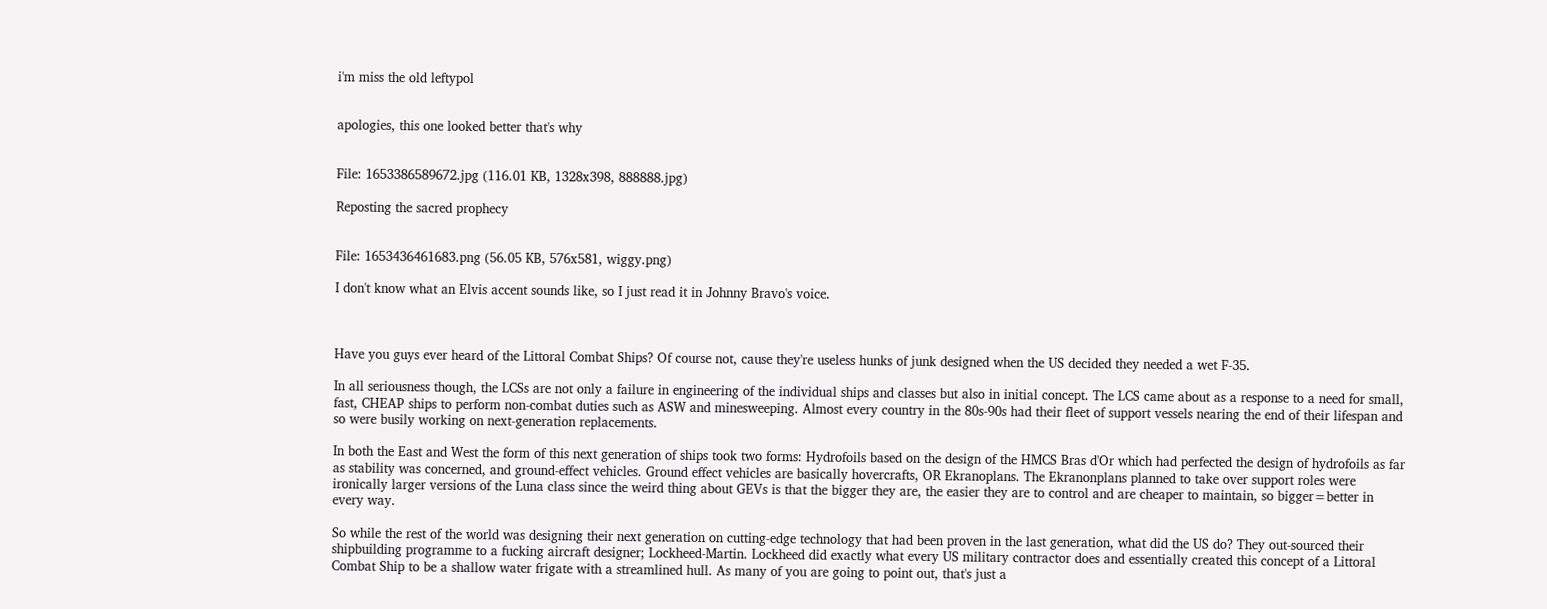i'm miss the old leftypol


apologies, this one looked better that's why


File: 1653386589672.jpg (116.01 KB, 1328x398, 888888.jpg)

Reposting the sacred prophecy


File: 1653436461683.png (56.05 KB, 576x581, wiggy.png)

I don't know what an Elvis accent sounds like, so I just read it in Johnny Bravo's voice.



Have you guys ever heard of the Littoral Combat Ships? Of course not, cause they're useless hunks of junk designed when the US decided they needed a wet F-35.

In all seriousness though, the LCSs are not only a failure in engineering of the individual ships and classes but also in initial concept. The LCS came about as a response to a need for small, fast, CHEAP ships to perform non-combat duties such as ASW and minesweeping. Almost every country in the 80s-90s had their fleet of support vessels nearing the end of their lifespan and so were busily working on next-generation replacements.

In both the East and West the form of this next generation of ships took two forms: Hydrofoils based on the design of the HMCS Bras d'Or which had perfected the design of hydrofoils as far as stability was concerned, and ground-effect vehicles. Ground effect vehicles are basically hovercrafts, OR Ekranoplans. The Ekranonplans planned to take over support roles were ironically larger versions of the Luna class since the weird thing about GEVs is that the bigger they are, the easier they are to control and are cheaper to maintain, so bigger=better in every way.

So while the rest of the world was designing their next generation on cutting-edge technology that had been proven in the last generation, what did the US do? They out-sourced their shipbuilding programme to a fucking aircraft designer; Lockheed-Martin. Lockheed did exactly what every US military contractor does and essentially created this concept of a Littoral Combat Ship to be a shallow water frigate with a streamlined hull. As many of you are going to point out, that's just a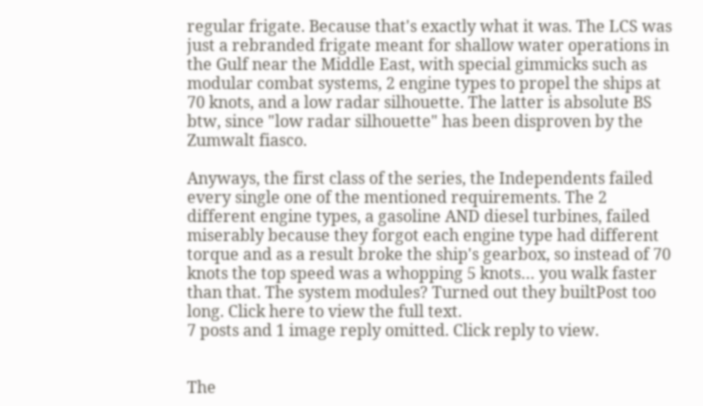regular frigate. Because that's exactly what it was. The LCS was just a rebranded frigate meant for shallow water operations in the Gulf near the Middle East, with special gimmicks such as modular combat systems, 2 engine types to propel the ships at 70 knots, and a low radar silhouette. The latter is absolute BS btw, since "low radar silhouette" has been disproven by the Zumwalt fiasco.

Anyways, the first class of the series, the Independents failed every single one of the mentioned requirements. The 2 different engine types, a gasoline AND diesel turbines, failed miserably because they forgot each engine type had different torque and as a result broke the ship's gearbox, so instead of 70 knots the top speed was a whopping 5 knots… you walk faster than that. The system modules? Turned out they builtPost too long. Click here to view the full text.
7 posts and 1 image reply omitted. Click reply to view.


The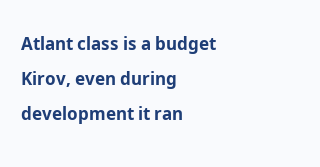Atlant class is a budget Kirov, even during development it ran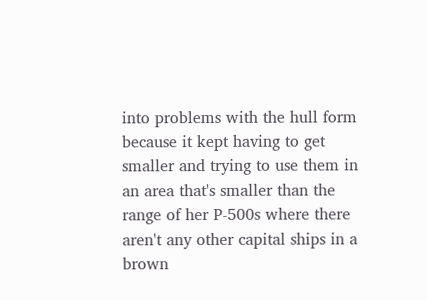into problems with the hull form because it kept having to get smaller and trying to use them in an area that's smaller than the range of her P-500s where there aren't any other capital ships in a brown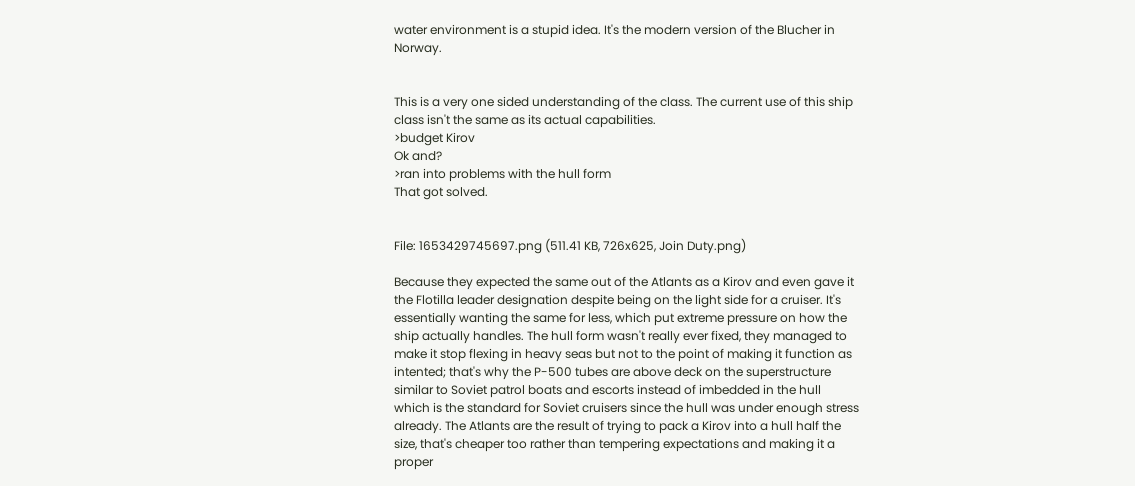water environment is a stupid idea. It's the modern version of the Blucher in Norway.


This is a very one sided understanding of the class. The current use of this ship class isn't the same as its actual capabilities.
>budget Kirov
Ok and?
>ran into problems with the hull form
That got solved.


File: 1653429745697.png (511.41 KB, 726x625, Join Duty.png)

Because they expected the same out of the Atlants as a Kirov and even gave it the Flotilla leader designation despite being on the light side for a cruiser. It's essentially wanting the same for less, which put extreme pressure on how the ship actually handles. The hull form wasn't really ever fixed, they managed to make it stop flexing in heavy seas but not to the point of making it function as intented; that's why the P-500 tubes are above deck on the superstructure similar to Soviet patrol boats and escorts instead of imbedded in the hull which is the standard for Soviet cruisers since the hull was under enough stress already. The Atlants are the result of trying to pack a Kirov into a hull half the size, that's cheaper too rather than tempering expectations and making it a proper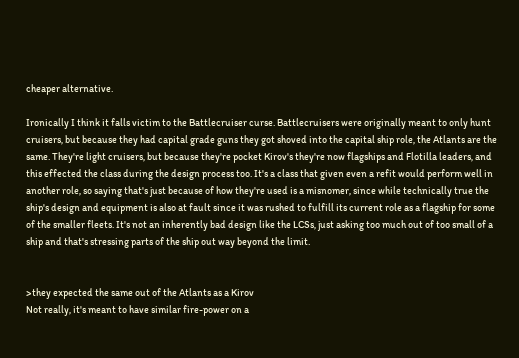cheaper alternative.

Ironically I think it falls victim to the Battlecruiser curse. Battlecruisers were originally meant to only hunt cruisers, but because they had capital grade guns they got shoved into the capital ship role, the Atlants are the same. They're light cruisers, but because they're pocket Kirov's they're now flagships and Flotilla leaders, and this effected the class during the design process too. It's a class that given even a refit would perform well in another role, so saying that's just because of how they're used is a misnomer, since while technically true the ship's design and equipment is also at fault since it was rushed to fulfill its current role as a flagship for some of the smaller fleets. It's not an inherently bad design like the LCSs, just asking too much out of too small of a ship and that's stressing parts of the ship out way beyond the limit.


>they expected the same out of the Atlants as a Kirov
Not really, it's meant to have similar fire-power on a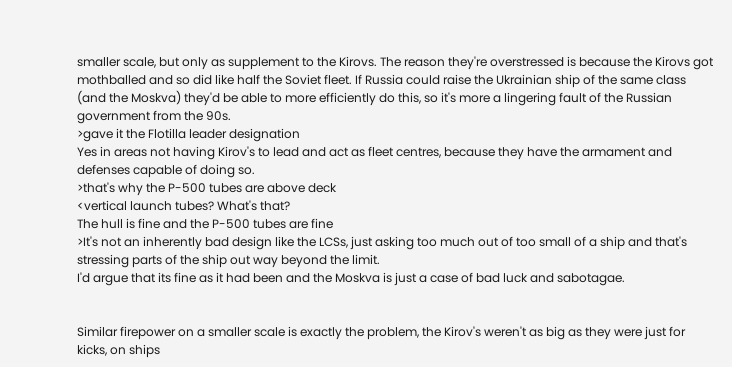smaller scale, but only as supplement to the Kirovs. The reason they're overstressed is because the Kirovs got mothballed and so did like half the Soviet fleet. If Russia could raise the Ukrainian ship of the same class (and the Moskva) they'd be able to more efficiently do this, so it's more a lingering fault of the Russian government from the 90s.
>gave it the Flotilla leader designation
Yes in areas not having Kirov's to lead and act as fleet centres, because they have the armament and defenses capable of doing so.
>that's why the P-500 tubes are above deck
<vertical launch tubes? What's that?
The hull is fine and the P-500 tubes are fine
>It's not an inherently bad design like the LCSs, just asking too much out of too small of a ship and that's stressing parts of the ship out way beyond the limit.
I'd argue that its fine as it had been and the Moskva is just a case of bad luck and sabotagae.


Similar firepower on a smaller scale is exactly the problem, the Kirov's weren't as big as they were just for kicks, on ships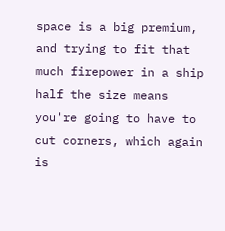space is a big premium, and trying to fit that much firepower in a ship half the size means you're going to have to cut corners, which again is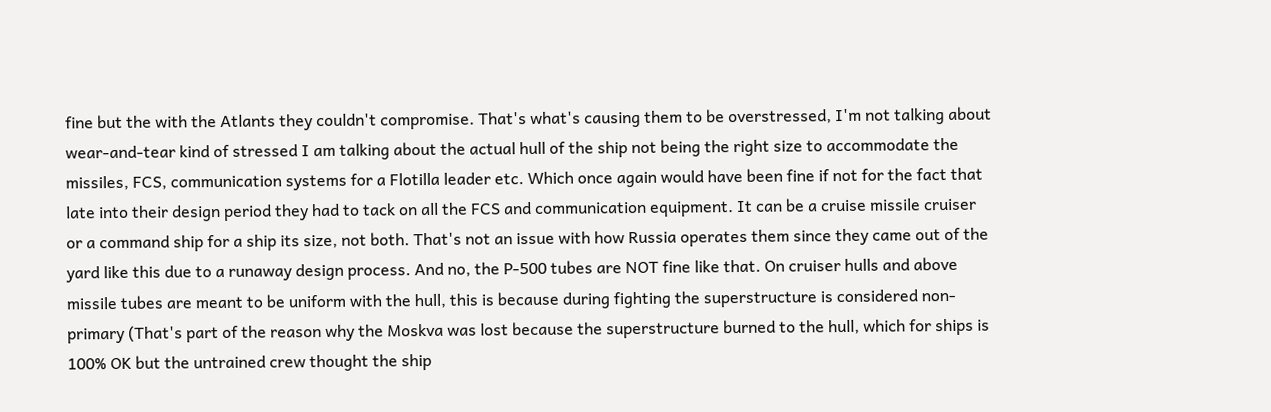fine but the with the Atlants they couldn't compromise. That's what's causing them to be overstressed, I'm not talking about wear-and-tear kind of stressed I am talking about the actual hull of the ship not being the right size to accommodate the missiles, FCS, communication systems for a Flotilla leader etc. Which once again would have been fine if not for the fact that late into their design period they had to tack on all the FCS and communication equipment. It can be a cruise missile cruiser or a command ship for a ship its size, not both. That's not an issue with how Russia operates them since they came out of the yard like this due to a runaway design process. And no, the P-500 tubes are NOT fine like that. On cruiser hulls and above missile tubes are meant to be uniform with the hull, this is because during fighting the superstructure is considered non-primary (That's part of the reason why the Moskva was lost because the superstructure burned to the hull, which for ships is 100% OK but the untrained crew thought the ship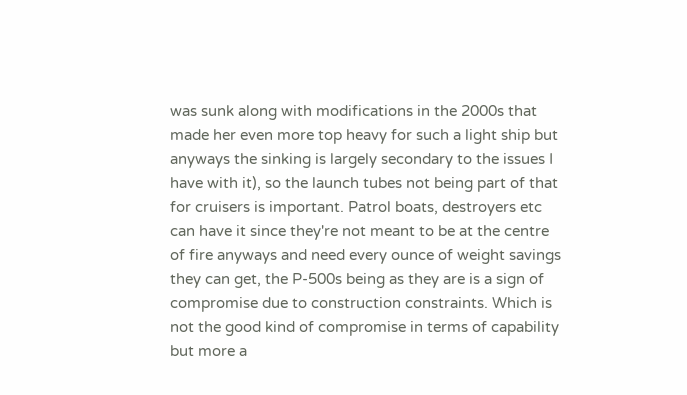was sunk along with modifications in the 2000s that made her even more top heavy for such a light ship but anyways the sinking is largely secondary to the issues I have with it), so the launch tubes not being part of that for cruisers is important. Patrol boats, destroyers etc can have it since they're not meant to be at the centre of fire anyways and need every ounce of weight savings they can get, the P-500s being as they are is a sign of compromise due to construction constraints. Which is not the good kind of compromise in terms of capability but more a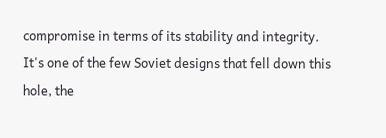compromise in terms of its stability and integrity. It's one of the few Soviet designs that fell down this hole, the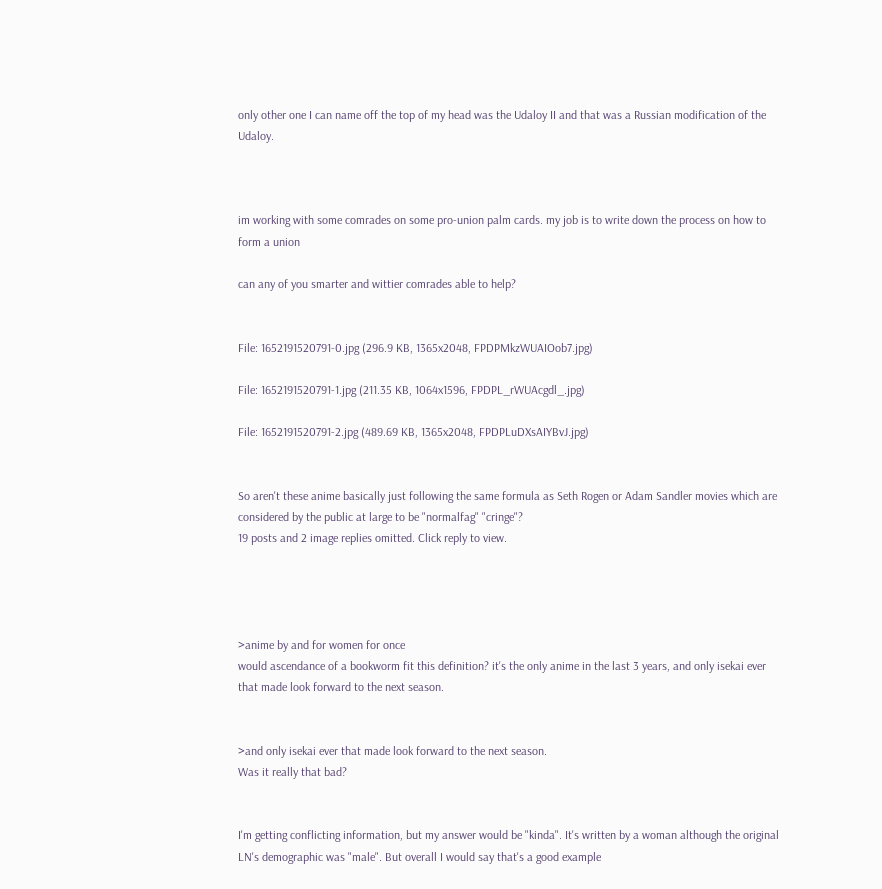only other one I can name off the top of my head was the Udaloy II and that was a Russian modification of the Udaloy.



im working with some comrades on some pro-union palm cards. my job is to write down the process on how to form a union

can any of you smarter and wittier comrades able to help?


File: 1652191520791-0.jpg (296.9 KB, 1365x2048, FPDPMkzWUAIOob7.jpg)

File: 1652191520791-1.jpg (211.35 KB, 1064x1596, FPDPL_rWUAcgdl_.jpg)

File: 1652191520791-2.jpg (489.69 KB, 1365x2048, FPDPLuDXsAIYBvJ.jpg)


So aren't these anime basically just following the same formula as Seth Rogen or Adam Sandler movies which are considered by the public at large to be "normalfag" "cringe"?
19 posts and 2 image replies omitted. Click reply to view.




>anime by and for women for once
would ascendance of a bookworm fit this definition? it's the only anime in the last 3 years, and only isekai ever that made look forward to the next season.


>and only isekai ever that made look forward to the next season.
Was it really that bad?


I'm getting conflicting information, but my answer would be "kinda". It's written by a woman although the original LN's demographic was "male". But overall I would say that's a good example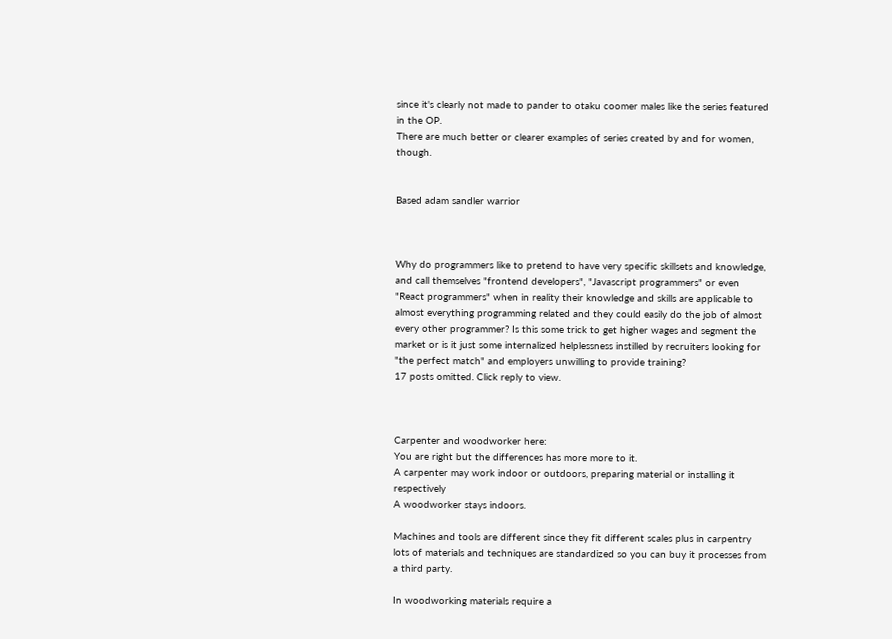since it's clearly not made to pander to otaku coomer males like the series featured in the OP.
There are much better or clearer examples of series created by and for women, though.


Based adam sandler warrior



Why do programmers like to pretend to have very specific skillsets and knowledge, and call themselves "frontend developers", "Javascript programmers" or even "React programmers" when in reality their knowledge and skills are applicable to almost everything programming related and they could easily do the job of almost every other programmer? Is this some trick to get higher wages and segment the market or is it just some internalized helplessness instilled by recruiters looking for "the perfect match" and employers unwilling to provide training?
17 posts omitted. Click reply to view.



Carpenter and woodworker here:
You are right but the differences has more more to it.
A carpenter may work indoor or outdoors, preparing material or installing it respectively
A woodworker stays indoors.

Machines and tools are different since they fit different scales plus in carpentry lots of materials and techniques are standardized so you can buy it processes from a third party.

In woodworking materials require a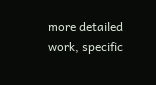more detailed work, specific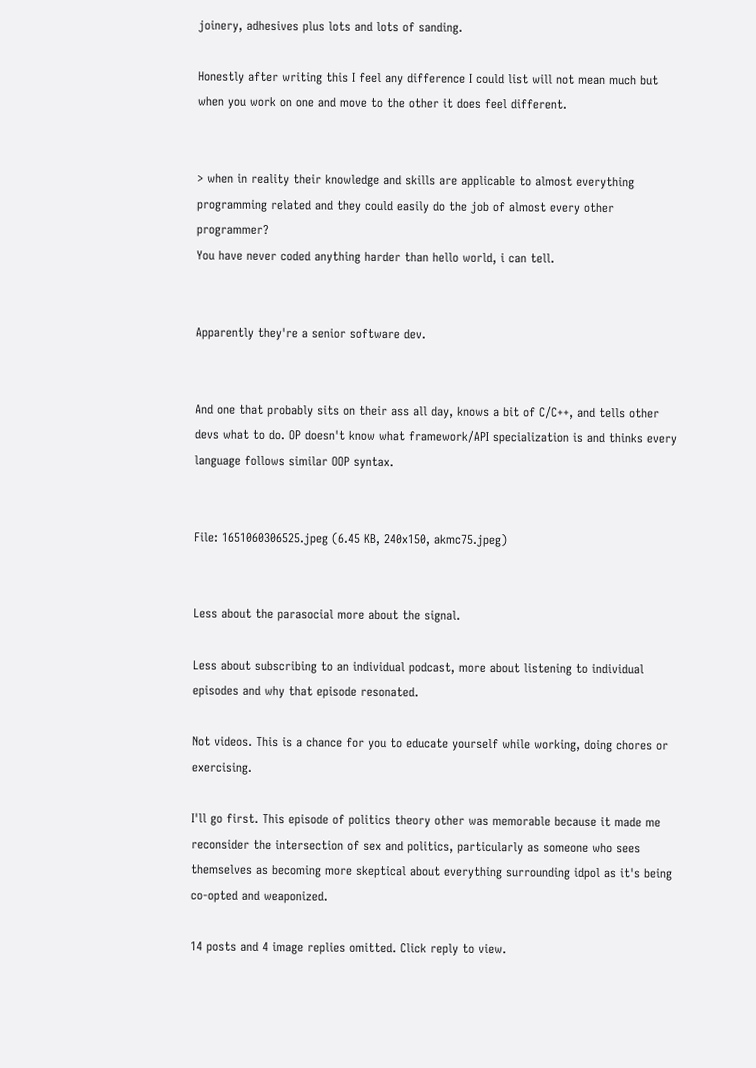joinery, adhesives plus lots and lots of sanding.

Honestly after writing this I feel any difference I could list will not mean much but when you work on one and move to the other it does feel different.


> when in reality their knowledge and skills are applicable to almost everything programming related and they could easily do the job of almost every other programmer?
You have never coded anything harder than hello world, i can tell.


Apparently they're a senior software dev.


And one that probably sits on their ass all day, knows a bit of C/C++, and tells other devs what to do. OP doesn't know what framework/API specialization is and thinks every language follows similar OOP syntax.


File: 1651060306525.jpeg (6.45 KB, 240x150, akmc75.jpeg)


Less about the parasocial more about the signal.

Less about subscribing to an individual podcast, more about listening to individual episodes and why that episode resonated.

Not videos. This is a chance for you to educate yourself while working, doing chores or exercising.

I'll go first. This episode of politics theory other was memorable because it made me reconsider the intersection of sex and politics, particularly as someone who sees themselves as becoming more skeptical about everything surrounding idpol as it's being co-opted and weaponized.

14 posts and 4 image replies omitted. Click reply to view.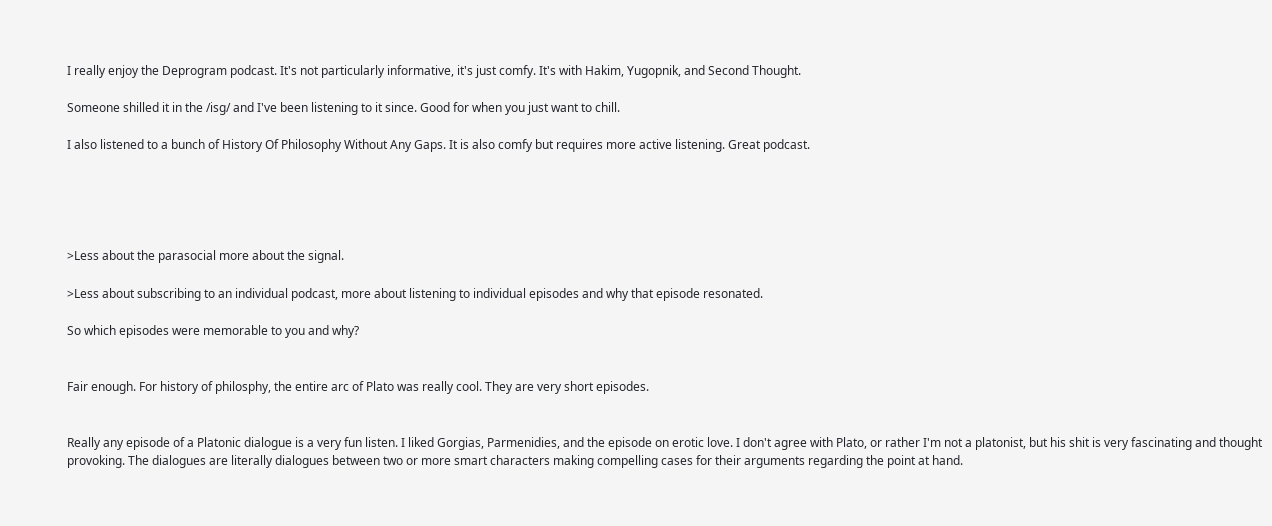I really enjoy the Deprogram podcast. It's not particularly informative, it's just comfy. It's with Hakim, Yugopnik, and Second Thought.

Someone shilled it in the /isg/ and I've been listening to it since. Good for when you just want to chill.

I also listened to a bunch of History Of Philosophy Without Any Gaps. It is also comfy but requires more active listening. Great podcast.





>Less about the parasocial more about the signal.

>Less about subscribing to an individual podcast, more about listening to individual episodes and why that episode resonated.

So which episodes were memorable to you and why?


Fair enough. For history of philosphy, the entire arc of Plato was really cool. They are very short episodes.


Really any episode of a Platonic dialogue is a very fun listen. I liked Gorgias, Parmenidies, and the episode on erotic love. I don't agree with Plato, or rather I'm not a platonist, but his shit is very fascinating and thought provoking. The dialogues are literally dialogues between two or more smart characters making compelling cases for their arguments regarding the point at hand.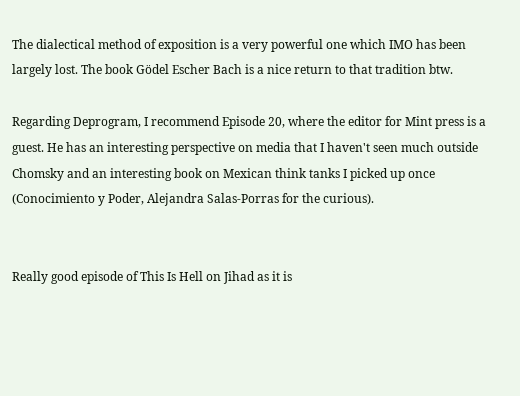The dialectical method of exposition is a very powerful one which IMO has been largely lost. The book Gödel Escher Bach is a nice return to that tradition btw.

Regarding Deprogram, I recommend Episode 20, where the editor for Mint press is a guest. He has an interesting perspective on media that I haven't seen much outside Chomsky and an interesting book on Mexican think tanks I picked up once (Conocimiento y Poder, Alejandra Salas-Porras for the curious).


Really good episode of This Is Hell on Jihad as it is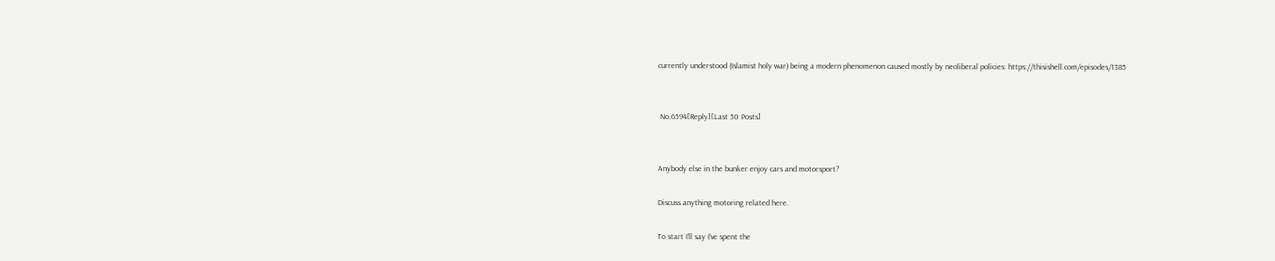currently understood (Islamist holy war) being a modern phenomenon caused mostly by neoliberal policies: https://thisishell.com/episodes/1385


 No.6594[Reply][Last 50 Posts]


Anybody else in the bunker enjoy cars and motorsport?

Discuss anything motoring related here.

To start I'll say I've spent the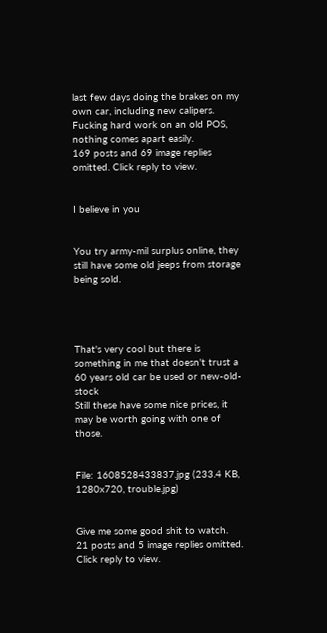last few days doing the brakes on my own car, including new calipers. Fucking hard work on an old POS, nothing comes apart easily.
169 posts and 69 image replies omitted. Click reply to view.


I believe in you


You try army-mil surplus online, they still have some old jeeps from storage being sold.




That's very cool but there is something in me that doesn't trust a 60 years old car be used or new-old-stock
Still these have some nice prices, it may be worth going with one of those.


File: 1608528433837.jpg (233.4 KB, 1280x720, trouble.jpg)


Give me some good shit to watch.
21 posts and 5 image replies omitted. Click reply to view.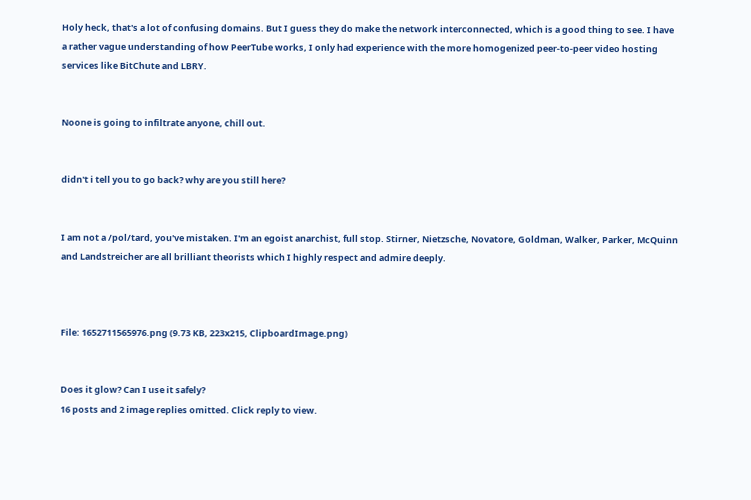Holy heck, that's a lot of confusing domains. But I guess they do make the network interconnected, which is a good thing to see. I have a rather vague understanding of how PeerTube works, I only had experience with the more homogenized peer-to-peer video hosting services like BitChute and LBRY.


Noone is going to infiltrate anyone, chill out.


didn't i tell you to go back? why are you still here?


I am not a /pol/tard, you've mistaken. I'm an egoist anarchist, full stop. Stirner, Nietzsche, Novatore, Goldman, Walker, Parker, McQuinn and Landstreicher are all brilliant theorists which I highly respect and admire deeply.



File: 1652711565976.png (9.73 KB, 223x215, ClipboardImage.png)


Does it glow? Can I use it safely?
16 posts and 2 image replies omitted. Click reply to view.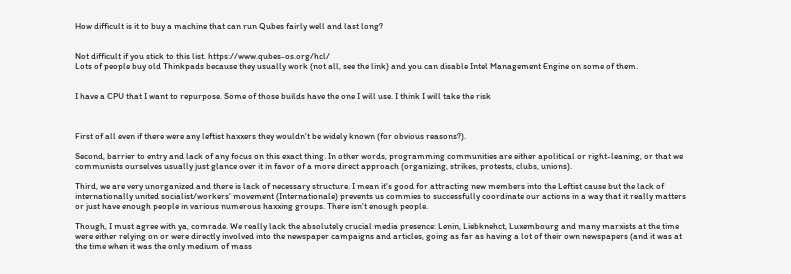How difficult is it to buy a machine that can run Qubes fairly well and last long?


Not difficult if you stick to this list. https://www.qubes-os.org/hcl/
Lots of people buy old Thinkpads because they usually work (not all, see the link) and you can disable Intel Management Engine on some of them.


I have a CPU that I want to repurpose. Some of those builds have the one I will use. I think I will take the risk



First of all even if there were any leftist haxxers they wouldn't be widely known (for obvious reasons?).

Second, barrier to entry and lack of any focus on this exact thing. In other words, programming communities are either apolitical or right-leaning, or that we communists ourselves usually just glance over it in favor of a more direct approach (organizing, strikes, protests, clubs, unions).

Third, we are very unorganized and there is lack of necessary structure. I mean it's good for attracting new members into the Leftist cause but the lack of internationally united socialist/workers' movement (Internationale) prevents us commies to successfully coordinate our actions in a way that it really matters or just have enough people in various numerous haxxing groups. There isn't enough people.

Though, I must agree with ya, comrade. We really lack the absolutely crucial media presence: Lenin, Liebknehct, Luxembourg and many marxists at the time were either relying on or were directly involved into the newspaper campaigns and articles, going as far as having a lot of their own newspapers (and it was at the time when it was the only medium of mass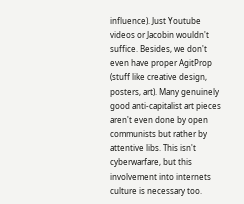influence). Just Youtube videos or Jacobin wouldn't suffice. Besides, we don't even have proper AgitProp (stuff like creative design, posters, art). Many genuinely good anti-capitalist art pieces aren't even done by open communists but rather by attentive libs. This isn't cyberwarfare, but this involvement into internets culture is necessary too.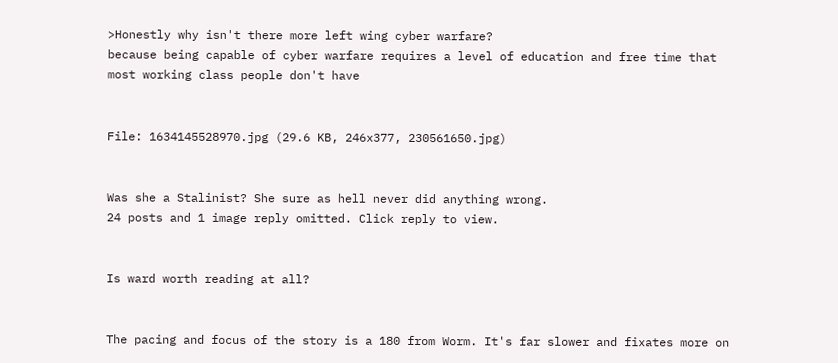>Honestly why isn't there more left wing cyber warfare?
because being capable of cyber warfare requires a level of education and free time that most working class people don't have


File: 1634145528970.jpg (29.6 KB, 246x377, 230561650.jpg)


Was she a Stalinist? She sure as hell never did anything wrong.
24 posts and 1 image reply omitted. Click reply to view.


Is ward worth reading at all?


The pacing and focus of the story is a 180 from Worm. It's far slower and fixates more on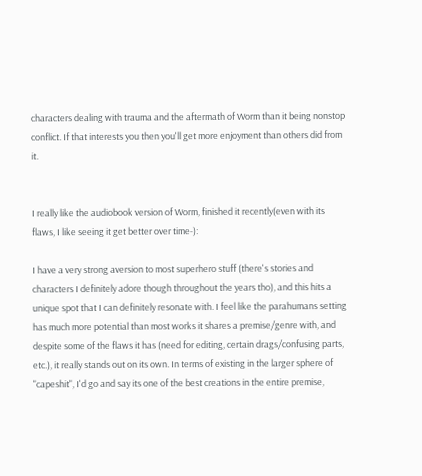characters dealing with trauma and the aftermath of Worm than it being nonstop conflict. If that interests you then you'll get more enjoyment than others did from it.


I really like the audiobook version of Worm, finished it recently(even with its flaws, I like seeing it get better over time-):

I have a very strong aversion to most superhero stuff (there's stories and characters I definitely adore though throughout the years tho), and this hits a unique spot that I can definitely resonate with. I feel like the parahumans setting has much more potential than most works it shares a premise/genre with, and despite some of the flaws it has (need for editing, certain drags/confusing parts, etc.), it really stands out on its own. In terms of existing in the larger sphere of "capeshit", I'd go and say its one of the best creations in the entire premise,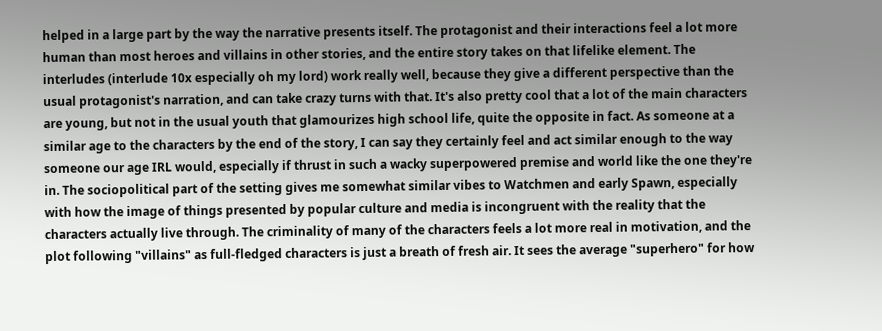helped in a large part by the way the narrative presents itself. The protagonist and their interactions feel a lot more human than most heroes and villains in other stories, and the entire story takes on that lifelike element. The interludes (interlude 10x especially oh my lord) work really well, because they give a different perspective than the usual protagonist's narration, and can take crazy turns with that. It's also pretty cool that a lot of the main characters are young, but not in the usual youth that glamourizes high school life, quite the opposite in fact. As someone at a similar age to the characters by the end of the story, I can say they certainly feel and act similar enough to the way someone our age IRL would, especially if thrust in such a wacky superpowered premise and world like the one they're in. The sociopolitical part of the setting gives me somewhat similar vibes to Watchmen and early Spawn, especially with how the image of things presented by popular culture and media is incongruent with the reality that the characters actually live through. The criminality of many of the characters feels a lot more real in motivation, and the plot following "villains" as full-fledged characters is just a breath of fresh air. It sees the average "superhero" for how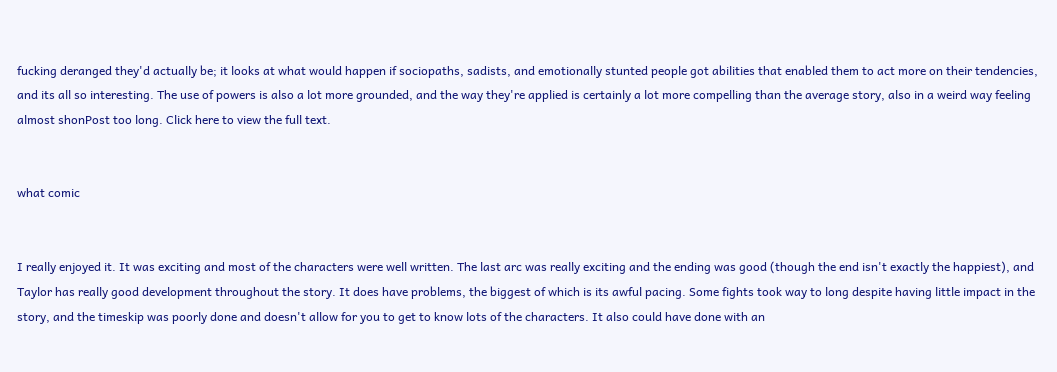fucking deranged they'd actually be; it looks at what would happen if sociopaths, sadists, and emotionally stunted people got abilities that enabled them to act more on their tendencies, and its all so interesting. The use of powers is also a lot more grounded, and the way they're applied is certainly a lot more compelling than the average story, also in a weird way feeling almost shonPost too long. Click here to view the full text.


what comic


I really enjoyed it. It was exciting and most of the characters were well written. The last arc was really exciting and the ending was good (though the end isn't exactly the happiest), and Taylor has really good development throughout the story. It does have problems, the biggest of which is its awful pacing. Some fights took way to long despite having little impact in the story, and the timeskip was poorly done and doesn't allow for you to get to know lots of the characters. It also could have done with an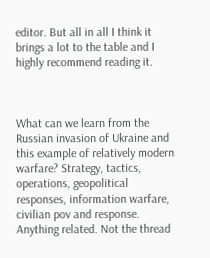editor. But all in all I think it brings a lot to the table and I highly recommend reading it.



What can we learn from the Russian invasion of Ukraine and this example of relatively modern warfare? Strategy, tactics, operations, geopolitical responses, information warfare, civilian pov and response. Anything related. Not the thread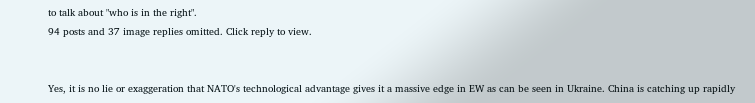to talk about "who is in the right".
94 posts and 37 image replies omitted. Click reply to view.


Yes, it is no lie or exaggeration that NATO's technological advantage gives it a massive edge in EW as can be seen in Ukraine. China is catching up rapidly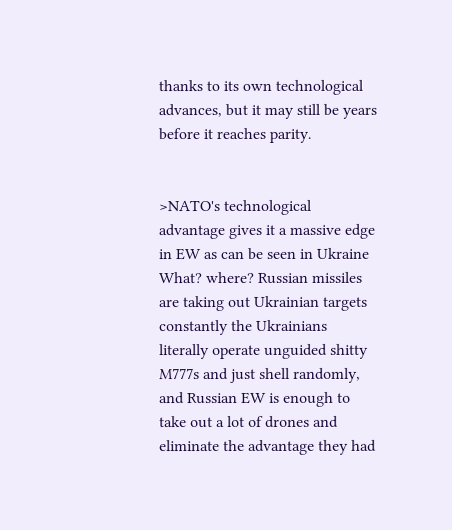thanks to its own technological advances, but it may still be years before it reaches parity.


>NATO's technological advantage gives it a massive edge in EW as can be seen in Ukraine
What? where? Russian missiles are taking out Ukrainian targets constantly the Ukrainians literally operate unguided shitty M777s and just shell randomly, and Russian EW is enough to take out a lot of drones and eliminate the advantage they had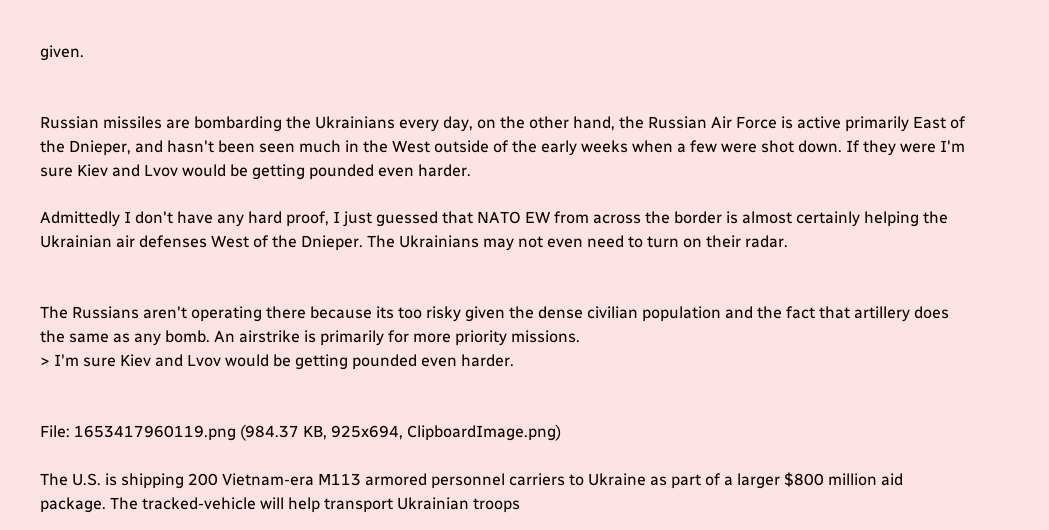given.


Russian missiles are bombarding the Ukrainians every day, on the other hand, the Russian Air Force is active primarily East of the Dnieper, and hasn't been seen much in the West outside of the early weeks when a few were shot down. If they were I'm sure Kiev and Lvov would be getting pounded even harder.

Admittedly I don't have any hard proof, I just guessed that NATO EW from across the border is almost certainly helping the Ukrainian air defenses West of the Dnieper. The Ukrainians may not even need to turn on their radar.


The Russians aren't operating there because its too risky given the dense civilian population and the fact that artillery does the same as any bomb. An airstrike is primarily for more priority missions.
> I'm sure Kiev and Lvov would be getting pounded even harder.


File: 1653417960119.png (984.37 KB, 925x694, ClipboardImage.png)

The U.S. is shipping 200 Vietnam-era M113 armored personnel carriers to Ukraine as part of a larger $800 million aid package. The tracked-vehicle will help transport Ukrainian troops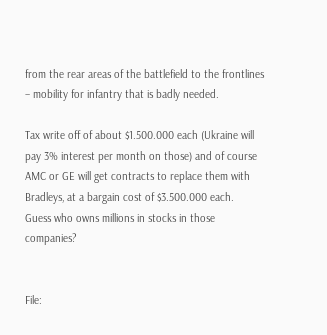from the rear areas of the battlefield to the frontlines – mobility for infantry that is badly needed.

Tax write off of about $1.500.000 each (Ukraine will pay 3% interest per month on those) and of course AMC or GE will get contracts to replace them with Bradleys, at a bargain cost of $3.500.000 each.
Guess who owns millions in stocks in those companies?


File: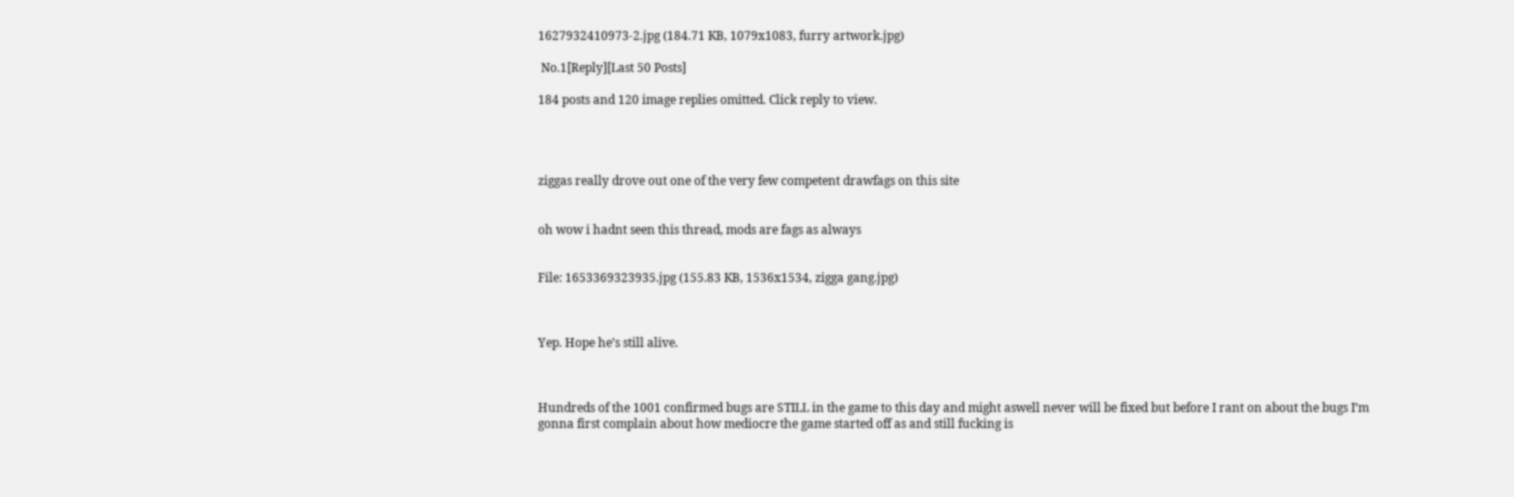1627932410973-2.jpg (184.71 KB, 1079x1083, furry artwork.jpg)

 No.1[Reply][Last 50 Posts]

184 posts and 120 image replies omitted. Click reply to view.




ziggas really drove out one of the very few competent drawfags on this site


oh wow i hadnt seen this thread, mods are fags as always


File: 1653369323935.jpg (155.83 KB, 1536x1534, zigga gang.jpg)



Yep. Hope he’s still alive.



Hundreds of the 1001 confirmed bugs are STILL in the game to this day and might aswell never will be fixed but before I rant on about the bugs I’m gonna first complain about how mediocre the game started off as and still fucking is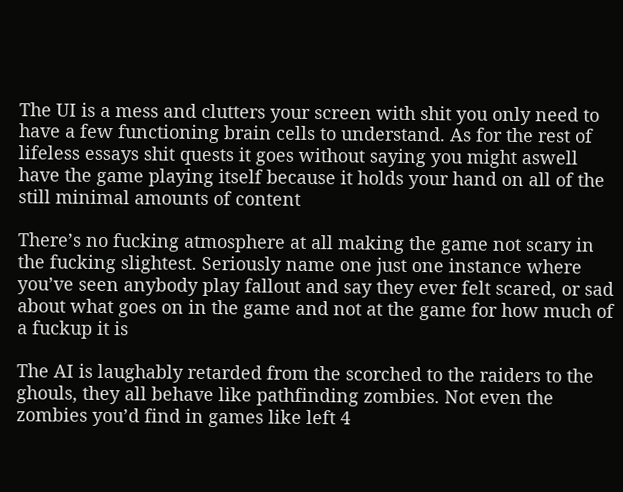The UI is a mess and clutters your screen with shit you only need to have a few functioning brain cells to understand. As for the rest of lifeless essays shit quests it goes without saying you might aswell have the game playing itself because it holds your hand on all of the still minimal amounts of content

There’s no fucking atmosphere at all making the game not scary in the fucking slightest. Seriously name one just one instance where you’ve seen anybody play fallout and say they ever felt scared, or sad about what goes on in the game and not at the game for how much of a fuckup it is

The AI is laughably retarded from the scorched to the raiders to the ghouls, they all behave like pathfinding zombies. Not even the zombies you’d find in games like left 4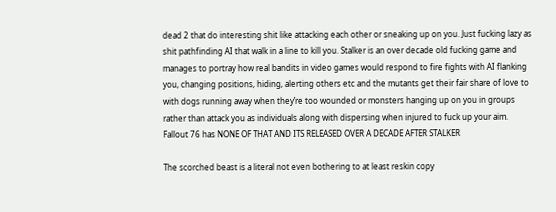dead 2 that do interesting shit like attacking each other or sneaking up on you. Just fucking lazy as shit pathfinding AI that walk in a line to kill you. Stalker is an over decade old fucking game and manages to portray how real bandits in video games would respond to fire fights with AI flanking you, changing positions, hiding, alerting others etc and the mutants get their fair share of love to with dogs running away when they’re too wounded or monsters hanging up on you in groups rather than attack you as individuals along with dispersing when injured to fuck up your aim. Fallout 76 has NONE OF THAT AND ITS RELEASED OVER A DECADE AFTER STALKER

The scorched beast is a literal not even bothering to at least reskin copy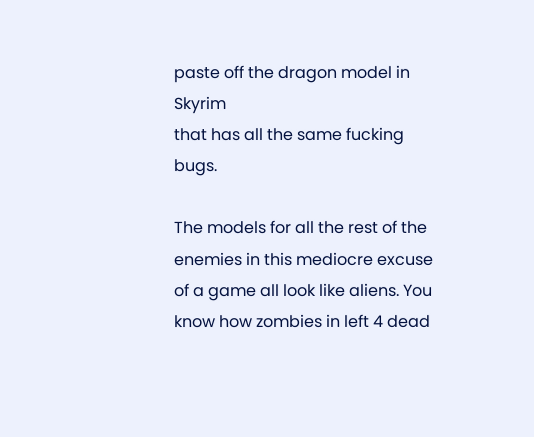paste off the dragon model in Skyrim
that has all the same fucking bugs.

The models for all the rest of the enemies in this mediocre excuse of a game all look like aliens. You know how zombies in left 4 dead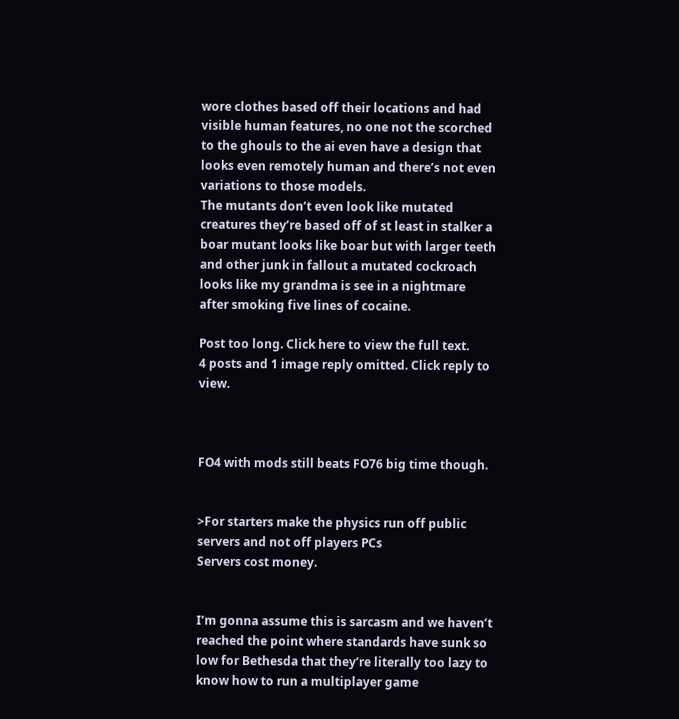wore clothes based off their locations and had visible human features, no one not the scorched to the ghouls to the ai even have a design that looks even remotely human and there’s not even variations to those models.
The mutants don’t even look like mutated creatures they’re based off of st least in stalker a boar mutant looks like boar but with larger teeth and other junk in fallout a mutated cockroach looks like my grandma is see in a nightmare after smoking five lines of cocaine.

Post too long. Click here to view the full text.
4 posts and 1 image reply omitted. Click reply to view.



FO4 with mods still beats FO76 big time though.


>For starters make the physics run off public servers and not off players PCs
Servers cost money.


I’m gonna assume this is sarcasm and we haven’t reached the point where standards have sunk so low for Bethesda that they’re literally too lazy to know how to run a multiplayer game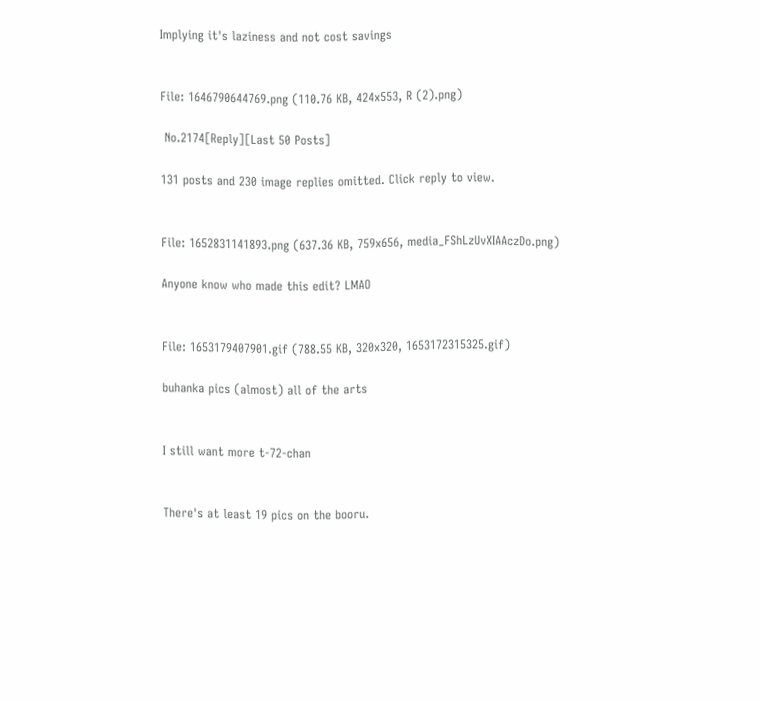Implying it's laziness and not cost savings


File: 1646790644769.png (110.76 KB, 424x553, R (2).png)

 No.2174[Reply][Last 50 Posts]

131 posts and 230 image replies omitted. Click reply to view.


File: 1652831141893.png (637.36 KB, 759x656, media_FShLzUvXIAAczDo.png)

Anyone know who made this edit? LMAO


File: 1653179407901.gif (788.55 KB, 320x320, 1653172315325.gif)

buhanka pics (almost) all of the arts


I still want more t-72-chan


There's at least 19 pics on the booru.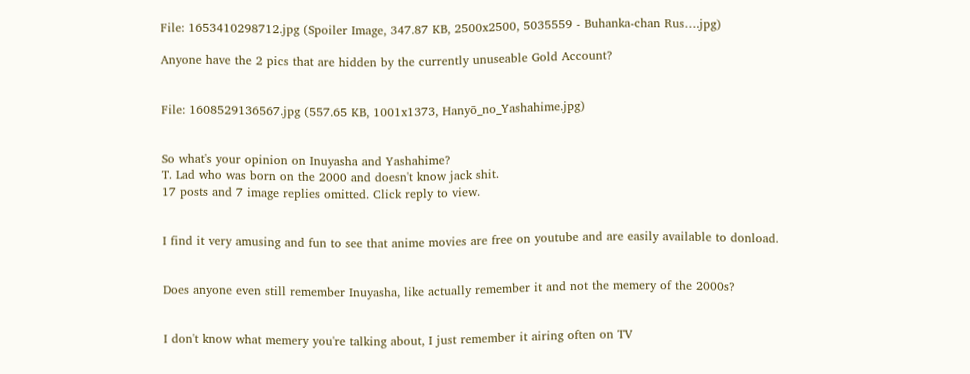File: 1653410298712.jpg (Spoiler Image, 347.87 KB, 2500x2500, 5035559 - Buhanka-chan Rus….jpg)

Anyone have the 2 pics that are hidden by the currently unuseable Gold Account?


File: 1608529136567.jpg (557.65 KB, 1001x1373, Hanyō_no_Yashahime.jpg)


So what's your opinion on Inuyasha and Yashahime?
T. Lad who was born on the 2000 and doesn't know jack shit.
17 posts and 7 image replies omitted. Click reply to view.


I find it very amusing and fun to see that anime movies are free on youtube and are easily available to donload.


Does anyone even still remember Inuyasha, like actually remember it and not the memery of the 2000s?


I don't know what memery you're talking about, I just remember it airing often on TV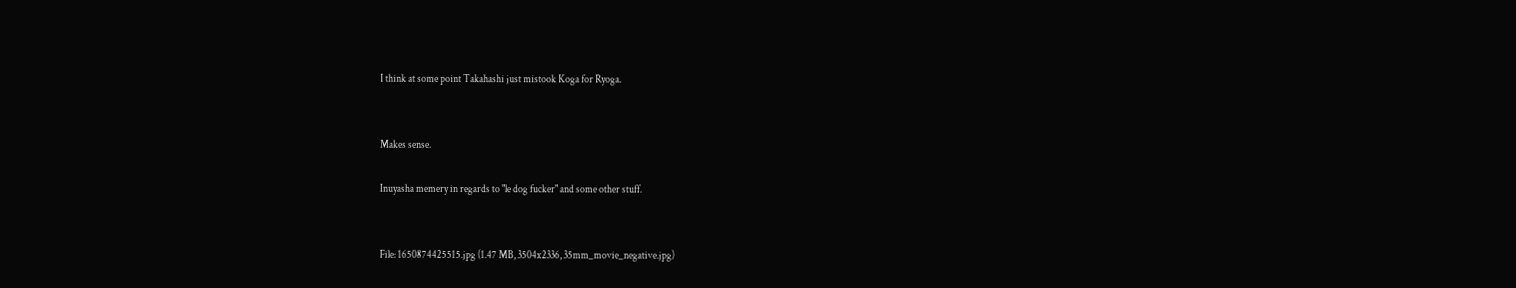I think at some point Takahashi just mistook Koga for Ryoga.


Makes sense.

Inuyasha memery in regards to "le dog fucker" and some other stuff.


File: 1650874425515.jpg (1.47 MB, 3504x2336, 35mm_movie_negative.jpg)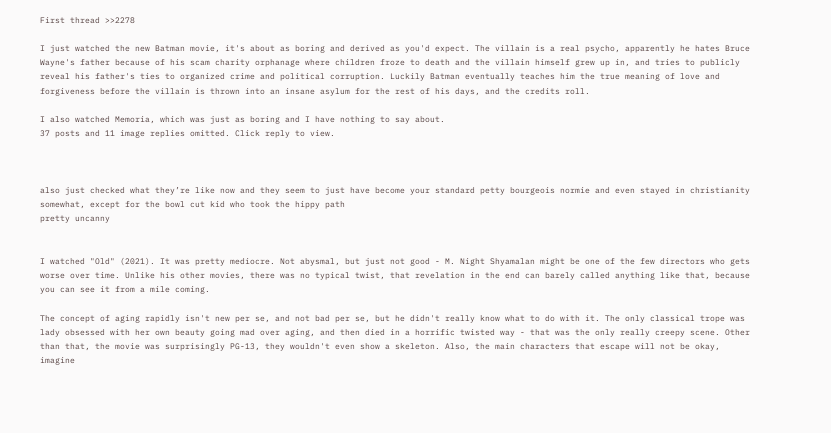First thread >>2278

I just watched the new Batman movie, it's about as boring and derived as you'd expect. The villain is a real psycho, apparently he hates Bruce Wayne's father because of his scam charity orphanage where children froze to death and the villain himself grew up in, and tries to publicly reveal his father's ties to organized crime and political corruption. Luckily Batman eventually teaches him the true meaning of love and forgiveness before the villain is thrown into an insane asylum for the rest of his days, and the credits roll.

I also watched Memoria, which was just as boring and I have nothing to say about.
37 posts and 11 image replies omitted. Click reply to view.



also just checked what they’re like now and they seem to just have become your standard petty bourgeois normie and even stayed in christianity somewhat, except for the bowl cut kid who took the hippy path
pretty uncanny


I watched "Old" (2021). It was pretty mediocre. Not abysmal, but just not good - M. Night Shyamalan might be one of the few directors who gets worse over time. Unlike his other movies, there was no typical twist, that revelation in the end can barely called anything like that, because you can see it from a mile coming.

The concept of aging rapidly isn't new per se, and not bad per se, but he didn't really know what to do with it. The only classical trope was lady obsessed with her own beauty going mad over aging, and then died in a horrific twisted way - that was the only really creepy scene. Other than that, the movie was surprisingly PG-13, they wouldn't even show a skeleton. Also, the main characters that escape will not be okay, imagine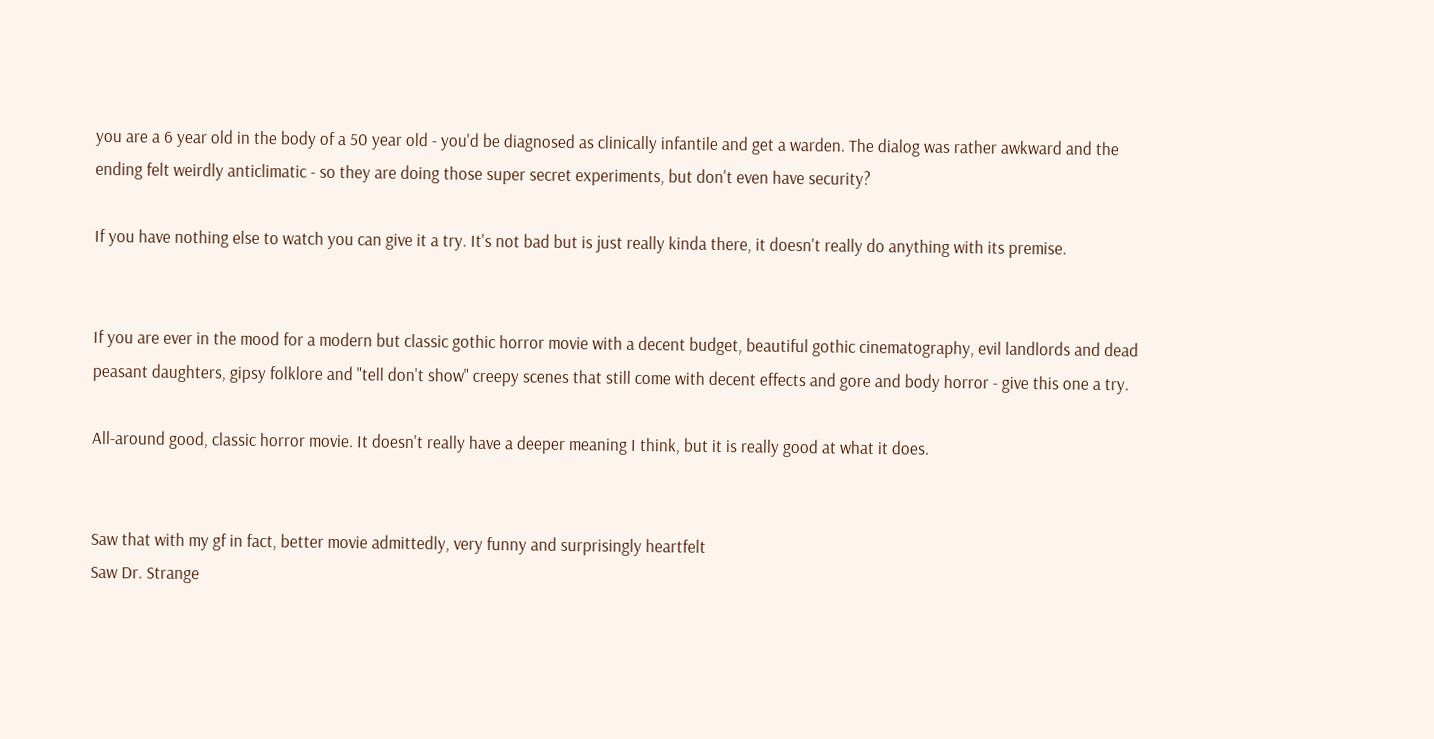you are a 6 year old in the body of a 50 year old - you'd be diagnosed as clinically infantile and get a warden. The dialog was rather awkward and the ending felt weirdly anticlimatic - so they are doing those super secret experiments, but don't even have security?

If you have nothing else to watch you can give it a try. It's not bad but is just really kinda there, it doesn't really do anything with its premise.


If you are ever in the mood for a modern but classic gothic horror movie with a decent budget, beautiful gothic cinematography, evil landlords and dead peasant daughters, gipsy folklore and "tell don't show" creepy scenes that still come with decent effects and gore and body horror - give this one a try.

All-around good, classic horror movie. It doesn't really have a deeper meaning I think, but it is really good at what it does.


Saw that with my gf in fact, better movie admittedly, very funny and surprisingly heartfelt
Saw Dr. Strange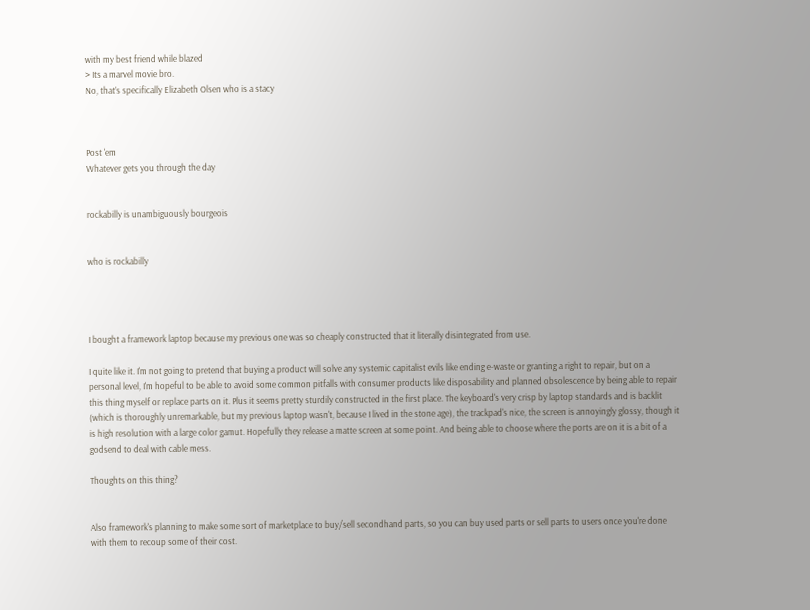with my best friend while blazed
> Its a marvel movie bro.
No, that’s specifically Elizabeth Olsen who is a stacy



Post 'em
Whatever gets you through the day


rockabilly is unambiguously bourgeois


who is rockabilly




I bought a framework laptop because my previous one was so cheaply constructed that it literally disintegrated from use.

I quite like it. I'm not going to pretend that buying a product will solve any systemic capitalist evils like ending e-waste or granting a right to repair, but on a personal level, I'm hopeful to be able to avoid some common pitfalls with consumer products like disposability and planned obsolescence by being able to repair this thing myself or replace parts on it. Plus it seems pretty sturdily constructed in the first place. The keyboard's very crisp by laptop standards and is backlit (which is thoroughly unremarkable, but my previous laptop wasn't, because I lived in the stone age), the trackpad's nice, the screen is annoyingly glossy, though it is high resolution with a large color gamut. Hopefully they release a matte screen at some point. And being able to choose where the ports are on it is a bit of a godsend to deal with cable mess.

Thoughts on this thing?


Also framework's planning to make some sort of marketplace to buy/sell secondhand parts, so you can buy used parts or sell parts to users once you're done with them to recoup some of their cost.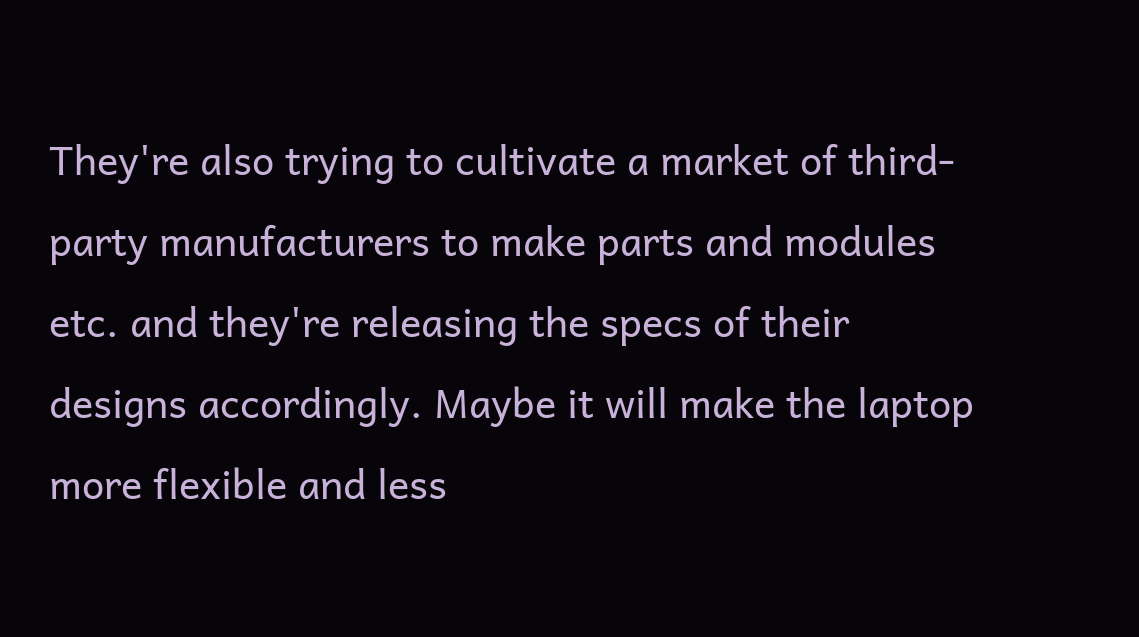They're also trying to cultivate a market of third-party manufacturers to make parts and modules etc. and they're releasing the specs of their designs accordingly. Maybe it will make the laptop more flexible and less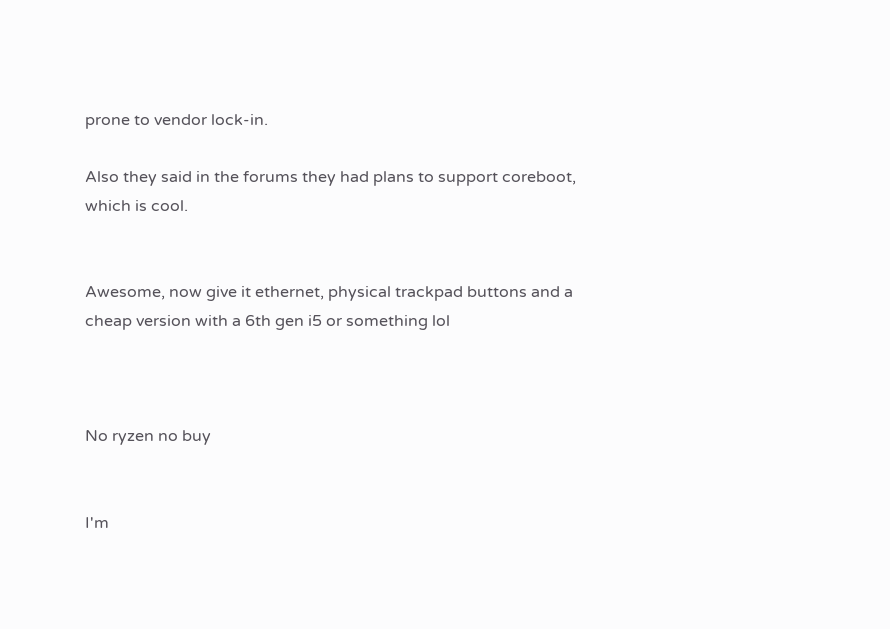prone to vendor lock-in.

Also they said in the forums they had plans to support coreboot, which is cool.


Awesome, now give it ethernet, physical trackpad buttons and a cheap version with a 6th gen i5 or something lol



No ryzen no buy


I'm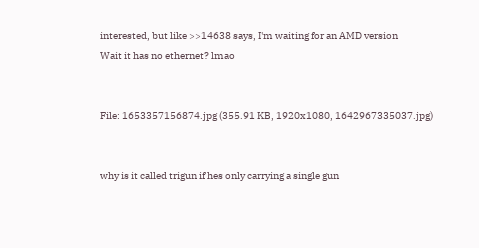interested, but like >>14638 says, I'm waiting for an AMD version
Wait it has no ethernet? lmao


File: 1653357156874.jpg (355.91 KB, 1920x1080, 1642967335037.jpg)


why is it called trigun if hes only carrying a single gun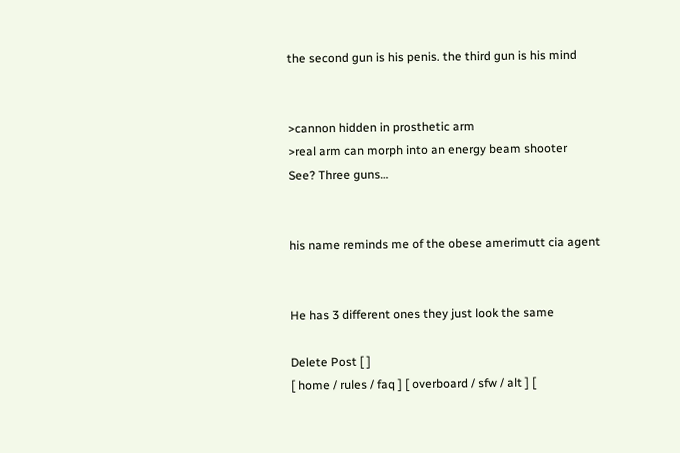the second gun is his penis. the third gun is his mind


>cannon hidden in prosthetic arm
>real arm can morph into an energy beam shooter
See? Three guns…


his name reminds me of the obese amerimutt cia agent


He has 3 different ones they just look the same

Delete Post [ ]
[ home / rules / faq ] [ overboard / sfw / alt ] [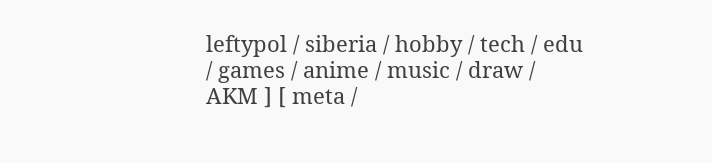leftypol / siberia / hobby / tech / edu / games / anime / music / draw / AKM ] [ meta /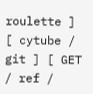roulette ] [ cytube / git ] [ GET / ref /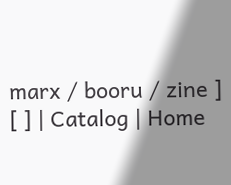marx / booru / zine ]
[ ] | Catalog | Home